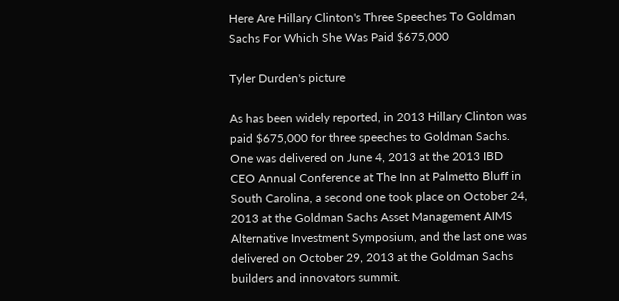Here Are Hillary Clinton's Three Speeches To Goldman Sachs For Which She Was Paid $675,000

Tyler Durden's picture

As has been widely reported, in 2013 Hillary Clinton was paid $675,000 for three speeches to Goldman Sachs.  One was delivered on June 4, 2013 at the 2013 IBD CEO Annual Conference at The Inn at Palmetto Bluff in South Carolina, a second one took place on October 24, 2013 at the Goldman Sachs Asset Management AIMS Alternative Investment Symposium, and the last one was delivered on October 29, 2013 at the Goldman Sachs builders and innovators summit.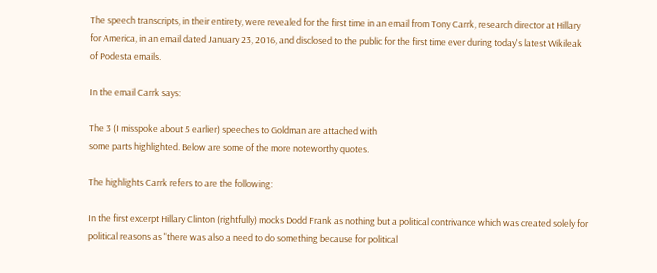The speech transcripts, in their entirety, were revealed for the first time in an email from Tony Carrk, research director at Hillary for America, in an email dated January 23, 2016, and disclosed to the public for the first time ever during today's latest Wikileak of Podesta emails.

In the email Carrk says:

The 3 (I misspoke about 5 earlier) speeches to Goldman are attached with
some parts highlighted. Below are some of the more noteworthy quotes.

The highlights Carrk refers to are the following:

In the first excerpt Hillary Clinton (rightfully) mocks Dodd Frank as nothing but a political contrivance which was created solely for political reasons as "there was also a need to do something because for political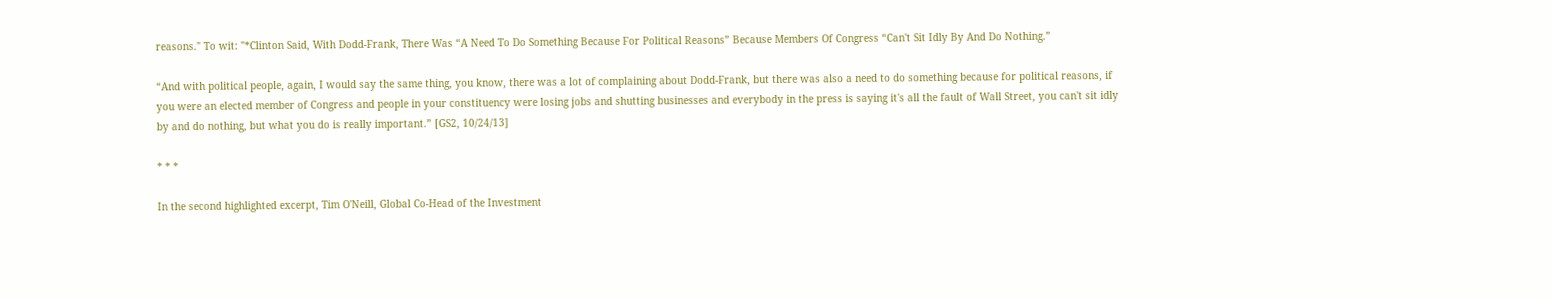reasons." To wit: "*Clinton Said, With Dodd-Frank, There Was “A Need To Do Something Because For Political Reasons” Because Members Of Congress “Can't Sit Idly By And Do Nothing.”

“And with political people, again, I would say the same thing, you know, there was a lot of complaining about Dodd-Frank, but there was also a need to do something because for political reasons, if you were an elected member of Congress and people in your constituency were losing jobs and shutting businesses and everybody in the press is saying it's all the fault of Wall Street, you can't sit idly by and do nothing, but what you do is really important.” [GS2, 10/24/13]

* * *

In the second highlighted excerpt, Tim O'Neill, Global Co-Head of the Investment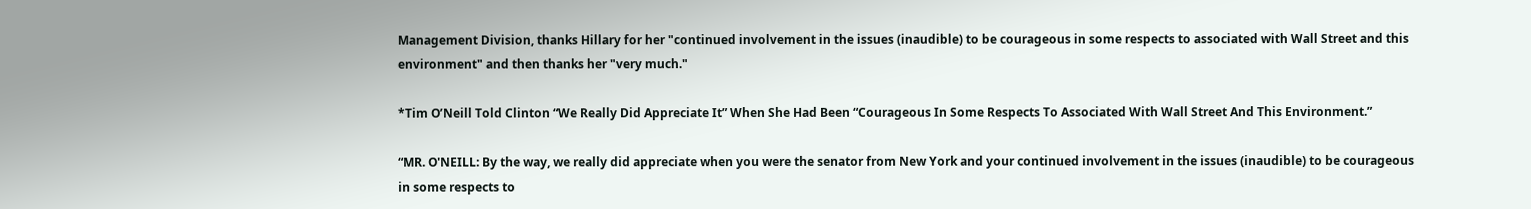Management Division, thanks Hillary for her "continued involvement in the issues (inaudible) to be courageous in some respects to associated with Wall Street and this environment" and then thanks her "very much."

*Tim O’Neill Told Clinton “We Really Did Appreciate It” When She Had Been “Courageous In Some Respects To Associated With Wall Street And This Environment.”

“MR. O'NEILL: By the way, we really did appreciate when you were the senator from New York and your continued involvement in the issues (inaudible) to be courageous in some respects to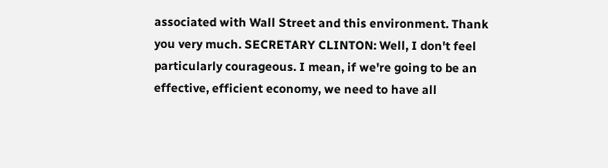associated with Wall Street and this environment. Thank you very much. SECRETARY CLINTON: Well, I don't feel particularly courageous. I mean, if we're going to be an effective, efficient economy, we need to have all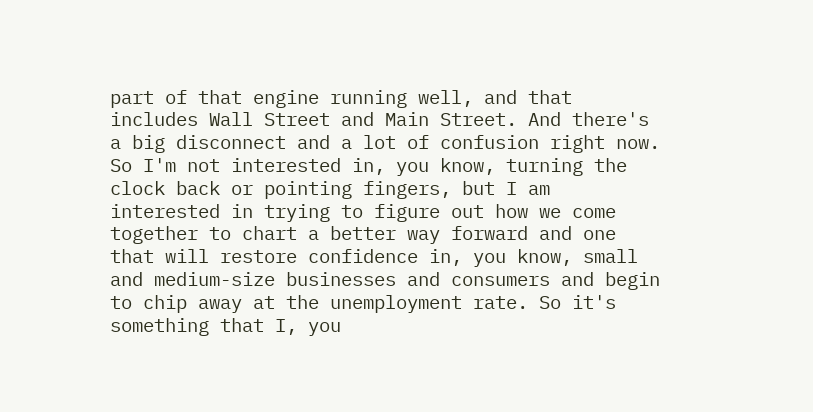part of that engine running well, and that includes Wall Street and Main Street. And there's a big disconnect and a lot of confusion right now. So I'm not interested in, you know, turning the clock back or pointing fingers, but I am interested in trying to figure out how we come together to chart a better way forward and one that will restore confidence in, you know, small and medium-size businesses and consumers and begin to chip away at the unemployment rate. So it's something that I, you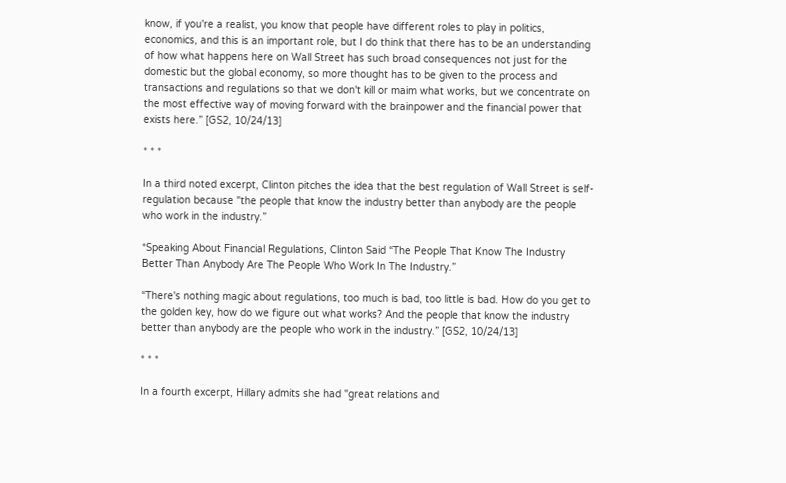know, if you're a realist, you know that people have different roles to play in politics, economics, and this is an important role, but I do think that there has to be an understanding of how what happens here on Wall Street has such broad consequences not just for the domestic but the global economy, so more thought has to be given to the process and transactions and regulations so that we don't kill or maim what works, but we concentrate on the most effective way of moving forward with the brainpower and the financial power that exists here.” [GS2, 10/24/13]

* * *

In a third noted excerpt, Clinton pitches the idea that the best regulation of Wall Street is self-regulation because "the people that know the industry better than anybody are the people who work in the industry.”

*Speaking About Financial Regulations, Clinton Said “The People That Know The Industry Better Than Anybody Are The People Who Work In The Industry.”

“There's nothing magic about regulations, too much is bad, too little is bad. How do you get to the golden key, how do we figure out what works? And the people that know the industry better than anybody are the people who work in the industry.” [GS2, 10/24/13]

* * *

In a fourth excerpt, Hillary admits she had "great relations and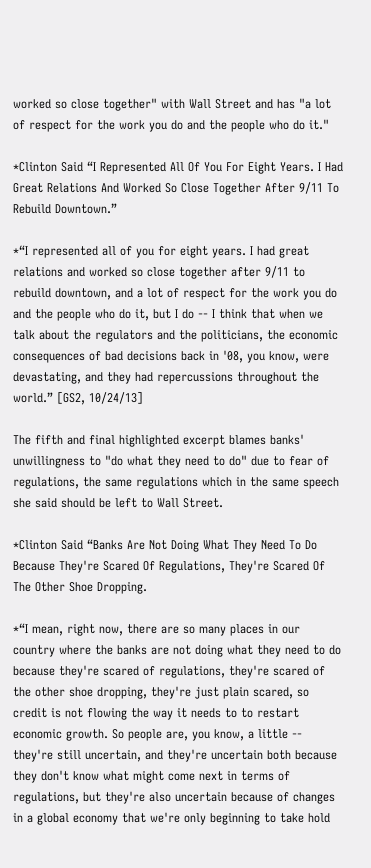worked so close together" with Wall Street and has "a lot of respect for the work you do and the people who do it."

*Clinton Said “I Represented All Of You For Eight Years. I Had Great Relations And Worked So Close Together After 9/11 To Rebuild Downtown.”

*“I represented all of you for eight years. I had great relations and worked so close together after 9/11 to rebuild downtown, and a lot of respect for the work you do and the people who do it, but I do -- I think that when we talk about the regulators and the politicians, the economic consequences of bad decisions back in '08, you know, were devastating, and they had repercussions throughout the world.” [GS2, 10/24/13]

The fifth and final highlighted excerpt blames banks' unwillingness to "do what they need to do" due to fear of regulations, the same regulations which in the same speech she said should be left to Wall Street.

*Clinton Said “Banks Are Not Doing What They Need To Do Because They're Scared Of Regulations, They're Scared Of The Other Shoe Dropping.

*“I mean, right now, there are so many places in our country where the banks are not doing what they need to do because they're scared of regulations, they're scared of the other shoe dropping, they're just plain scared, so credit is not flowing the way it needs to to restart economic growth. So people are, you know, a little -- they're still uncertain, and they're uncertain both because they don't know what might come next in terms of regulations, but they're also uncertain because of changes in a global economy that we're only beginning to take hold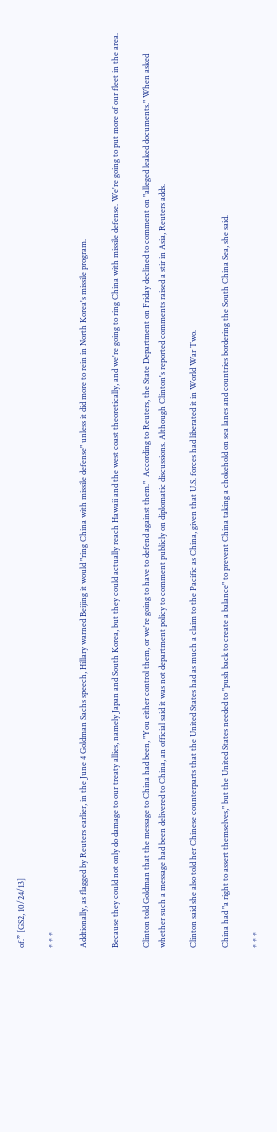of.” [GS2, 10/24/13]

* * *

Addtionally, as flagged by Reuters earlier, in the June 4 Goldman Sachs speech, Hillary warned Beijing it would "ring China with missile defense" unless it did more to rein in North Korea's missile program.

Because they could not only do damage to our treaty allies, namely Japan and South Korea, but they could actually reach Hawaii and the west coast theoretically, and we're going to ring China with missile defense. We're going to put more of our fleet in the area.

Clinton told Goldman that the message to China had been, "You either control them, or we're going to have to defend against them."  According to Reuters, the State Department on Friday declined to comment on "alleged leaked documents." When asked whether such a message had been delivered to China, an official said it was not department policy to comment publicly on diplomatic discussions. Although Clinton's reported comments raised a stir in Asia, Reuters adds.

Clinton said she also told her Chinese counterparts that the United States had as much a claim to the Pacific as China, given that U.S. forces had liberated it in World War Two.

China had "a right to assert themselves," but the United States needed to "push back to create a balance" to prevent China taking a chokehold on sea lanes and countries bordering the South China Sea, she said.

* * *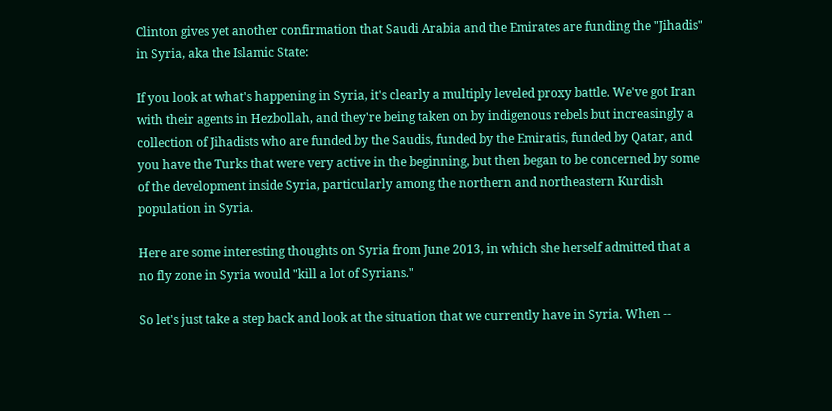Clinton gives yet another confirmation that Saudi Arabia and the Emirates are funding the "Jihadis" in Syria, aka the Islamic State:

If you look at what's happening in Syria, it's clearly a multiply leveled proxy battle. We've got Iran with their agents in Hezbollah, and they're being taken on by indigenous rebels but increasingly a collection of Jihadists who are funded by the Saudis, funded by the Emiratis, funded by Qatar, and you have the Turks that were very active in the beginning, but then began to be concerned by some of the development inside Syria, particularly among the northern and northeastern Kurdish population in Syria.

Here are some interesting thoughts on Syria from June 2013, in which she herself admitted that a no fly zone in Syria would "kill a lot of Syrians."

So let's just take a step back and look at the situation that we currently have in Syria. When --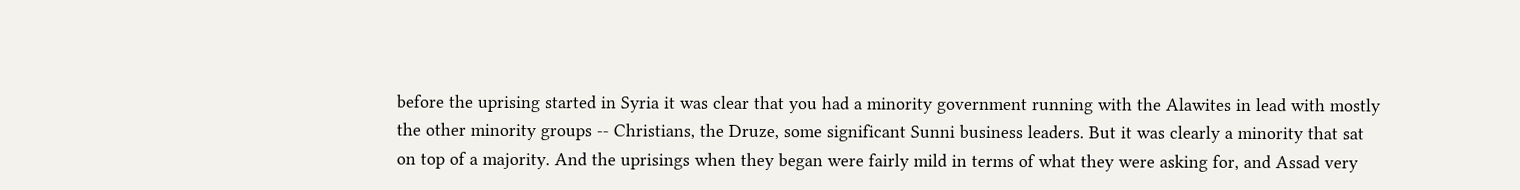before the uprising started in Syria it was clear that you had a minority government running with the Alawites in lead with mostly the other minority groups -- Christians, the Druze, some significant Sunni business leaders. But it was clearly a minority that sat on top of a majority. And the uprisings when they began were fairly mild in terms of what they were asking for, and Assad very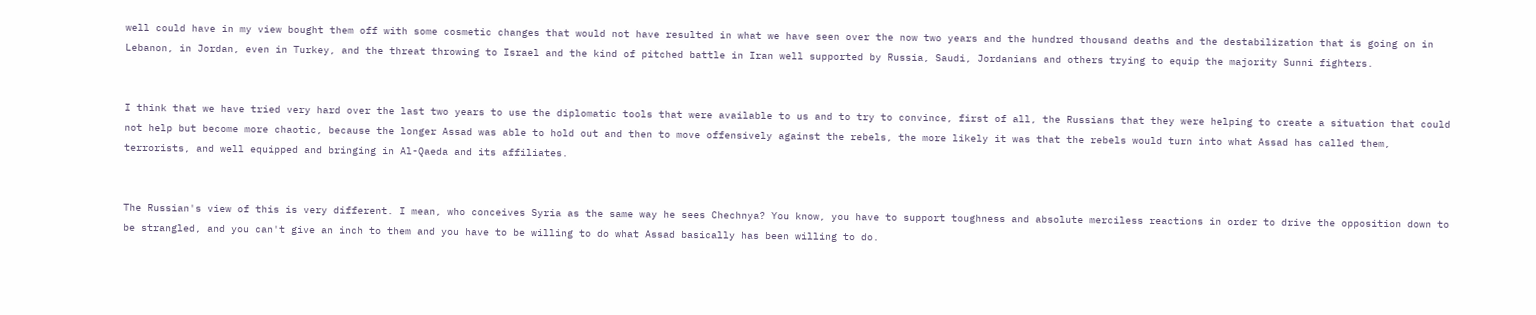well could have in my view bought them off with some cosmetic changes that would not have resulted in what we have seen over the now two years and the hundred thousand deaths and the destabilization that is going on in Lebanon, in Jordan, even in Turkey, and the threat throwing to Israel and the kind of pitched battle in Iran well supported by Russia, Saudi, Jordanians and others trying to equip the majority Sunni fighters.


I think that we have tried very hard over the last two years to use the diplomatic tools that were available to us and to try to convince, first of all, the Russians that they were helping to create a situation that could not help but become more chaotic, because the longer Assad was able to hold out and then to move offensively against the rebels, the more likely it was that the rebels would turn into what Assad has called them, terrorists, and well equipped and bringing in Al-Qaeda and its affiliates.


The Russian's view of this is very different. I mean, who conceives Syria as the same way he sees Chechnya? You know, you have to support toughness and absolute merciless reactions in order to drive the opposition down to be strangled, and you can't give an inch to them and you have to be willing to do what Assad basically has been willing to do.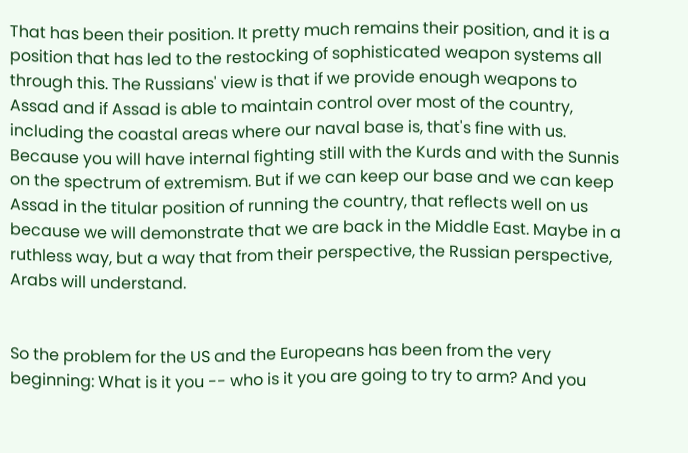That has been their position. It pretty much remains their position, and it is a position that has led to the restocking of sophisticated weapon systems all through this. The Russians' view is that if we provide enough weapons to Assad and if Assad is able to maintain control over most of the country, including the coastal areas where our naval base is, that's fine with us. Because you will have internal fighting still with the Kurds and with the Sunnis on the spectrum of extremism. But if we can keep our base and we can keep Assad in the titular position of running the country, that reflects well on us because we will demonstrate that we are back in the Middle East. Maybe in a ruthless way, but a way that from their perspective, the Russian perspective, Arabs will understand.


So the problem for the US and the Europeans has been from the very beginning: What is it you -- who is it you are going to try to arm? And you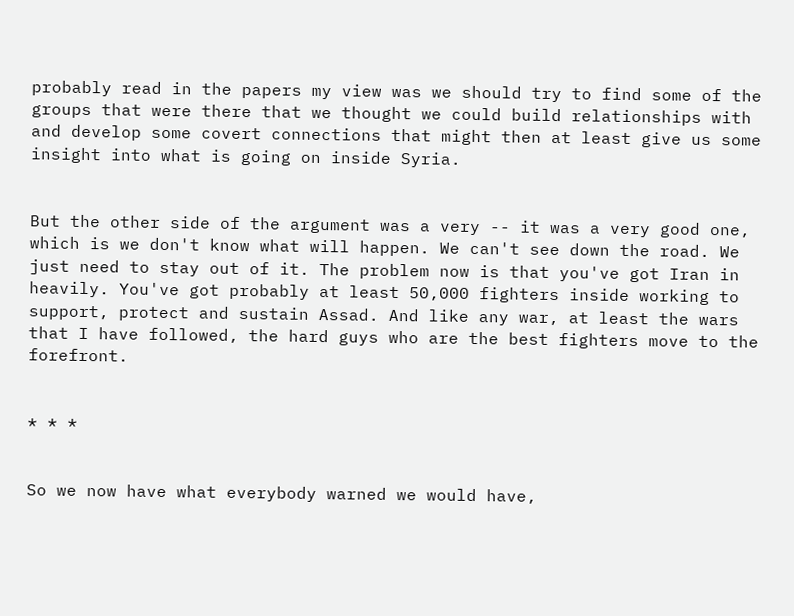probably read in the papers my view was we should try to find some of the groups that were there that we thought we could build relationships with and develop some covert connections that might then at least give us some insight into what is going on inside Syria.


But the other side of the argument was a very -- it was a very good one, which is we don't know what will happen. We can't see down the road. We just need to stay out of it. The problem now is that you've got Iran in heavily. You've got probably at least 50,000 fighters inside working to support, protect and sustain Assad. And like any war, at least the wars that I have followed, the hard guys who are the best fighters move to the forefront.


* * *


So we now have what everybody warned we would have,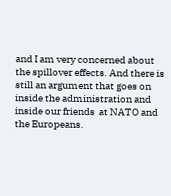and I am very concerned about the spillover effects. And there is still an argument that goes on inside the administration and inside our friends  at NATO and the Europeans.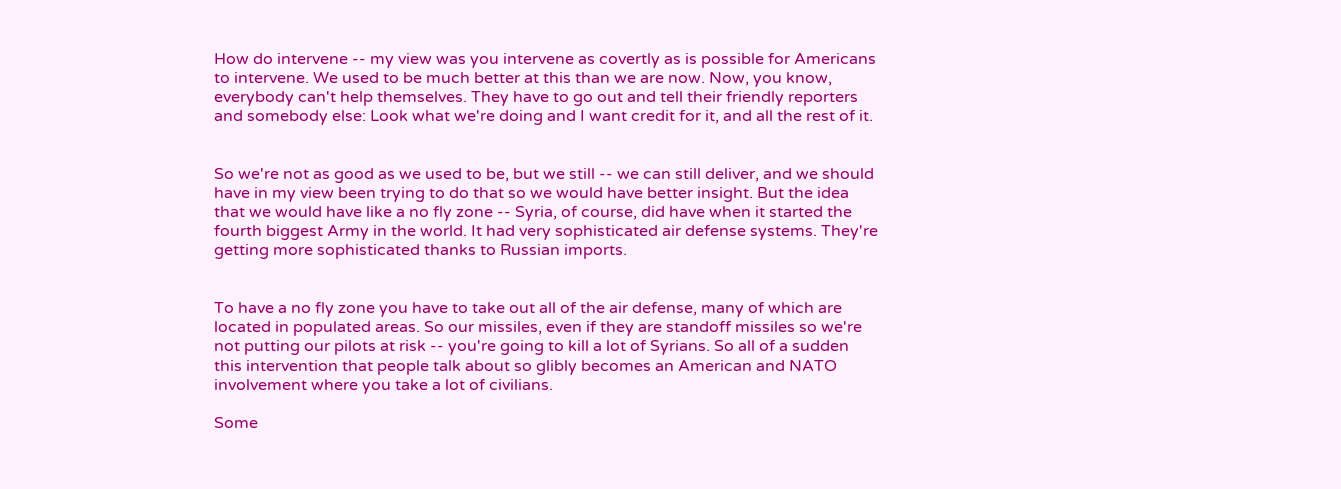How do intervene -- my view was you intervene as covertly as is possible for Americans to intervene. We used to be much better at this than we are now. Now, you know,  everybody can't help themselves. They have to go out and tell their friendly reporters and somebody else: Look what we're doing and I want credit for it, and all the rest of it.


So we're not as good as we used to be, but we still -- we can still deliver, and we should have in my view been trying to do that so we would have better insight. But the idea that we would have like a no fly zone -- Syria, of course, did have when it started the fourth biggest Army in the world. It had very sophisticated air defense systems. They're getting more sophisticated thanks to Russian imports.


To have a no fly zone you have to take out all of the air defense, many of which are located in populated areas. So our missiles, even if they are standoff missiles so we're not putting our pilots at risk -- you're going to kill a lot of Syrians. So all of a sudden this intervention that people talk about so glibly becomes an American and NATO involvement where you take a lot of civilians.

Some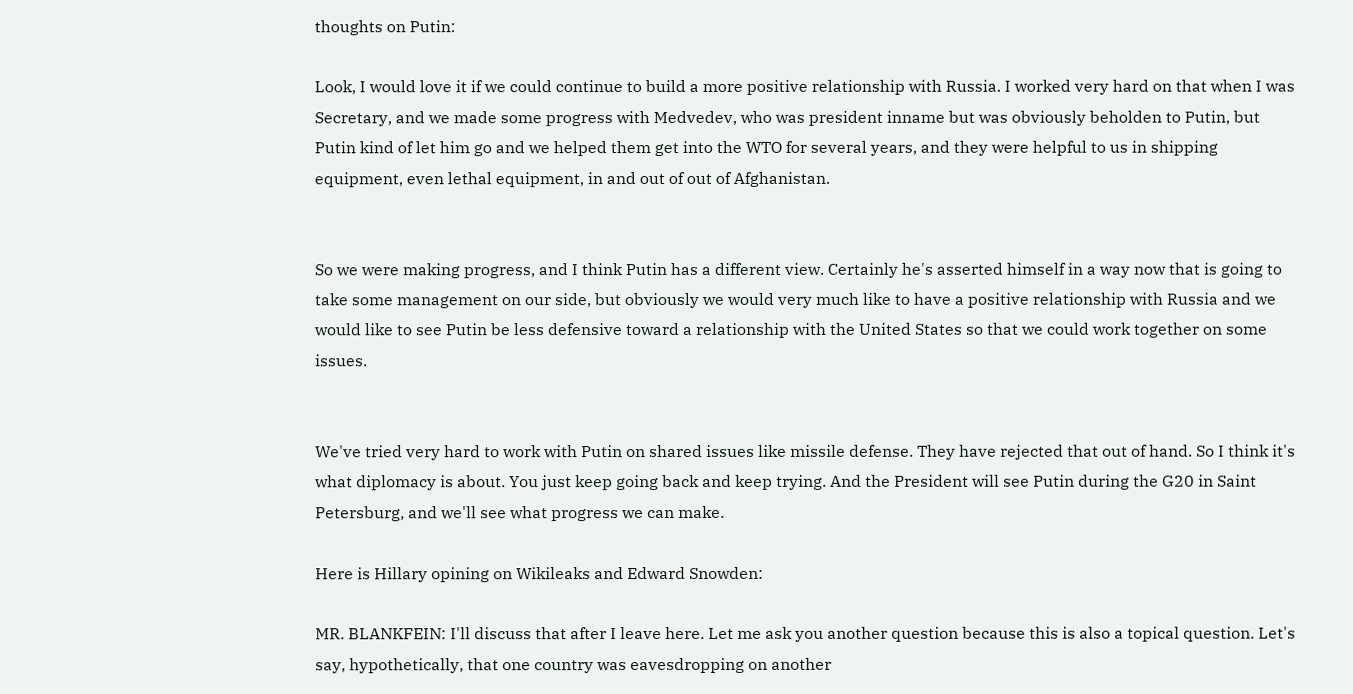thoughts on Putin:

Look, I would love it if we could continue to build a more positive relationship with Russia. I worked very hard on that when I was Secretary, and we made some progress with Medvedev, who was president inname but was obviously beholden to Putin, but Putin kind of let him go and we helped them get into the WTO for several years, and they were helpful to us in shipping equipment, even lethal equipment, in and out of out of Afghanistan.


So we were making progress, and I think Putin has a different view. Certainly he's asserted himself in a way now that is going to take some management on our side, but obviously we would very much like to have a positive relationship with Russia and we would like to see Putin be less defensive toward a relationship with the United States so that we could work together on some issues.


We've tried very hard to work with Putin on shared issues like missile defense. They have rejected that out of hand. So I think it's what diplomacy is about. You just keep going back and keep trying. And the President will see Putin during the G20 in Saint Petersburg, and we'll see what progress we can make.

Here is Hillary opining on Wikileaks and Edward Snowden:

MR. BLANKFEIN: I'll discuss that after I leave here. Let me ask you another question because this is also a topical question. Let's say, hypothetically, that one country was eavesdropping on another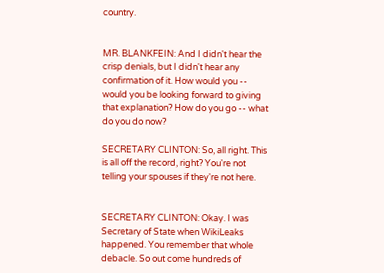country.


MR. BLANKFEIN: And I didn't hear the crisp denials, but I didn't hear any confirmation of it. How would you -- would you be looking forward to giving that explanation? How do you go -- what do you do now?

SECRETARY CLINTON: So, all right. This is all off the record, right? You're not telling your spouses if they're not here.


SECRETARY CLINTON: Okay. I was Secretary of State when WikiLeaks happened. You remember that whole debacle. So out come hundreds of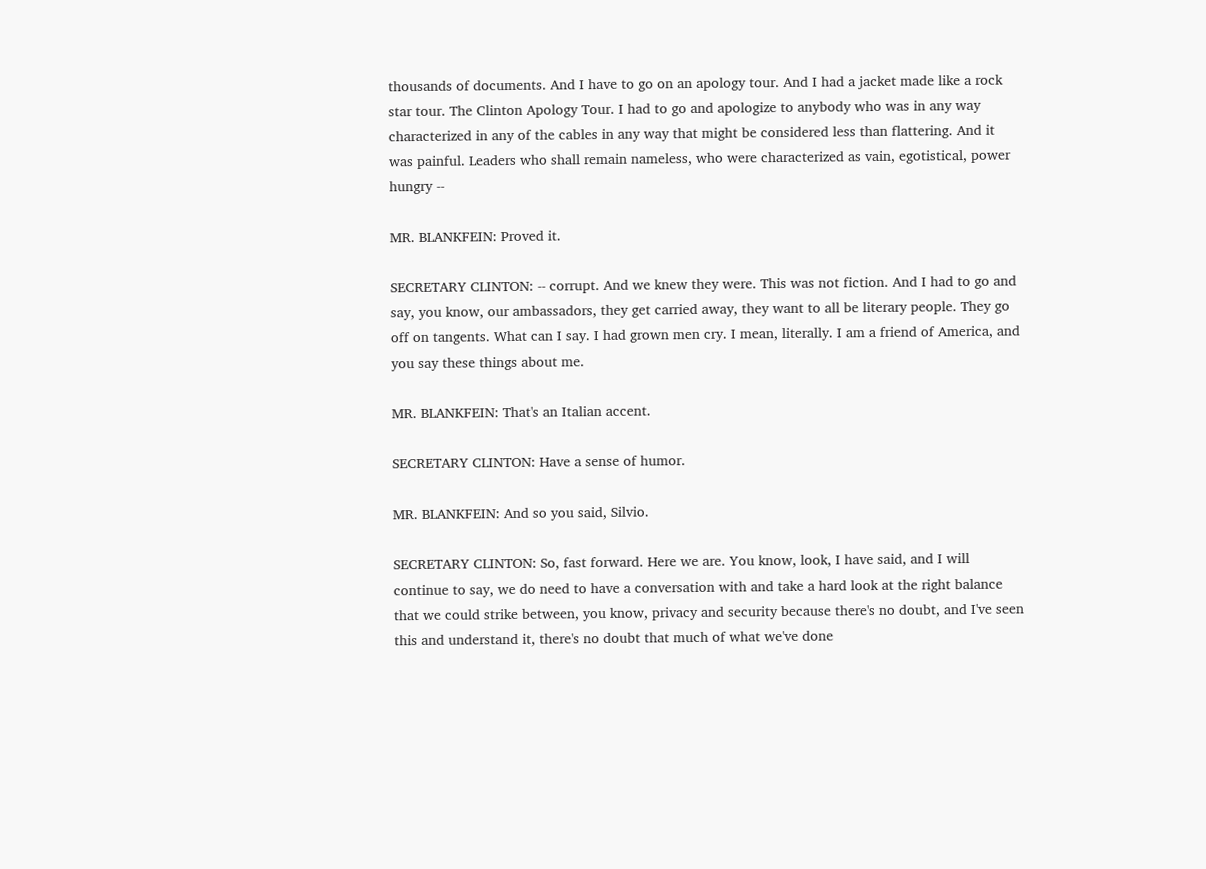thousands of documents. And I have to go on an apology tour. And I had a jacket made like a rock star tour. The Clinton Apology Tour. I had to go and apologize to anybody who was in any way characterized in any of the cables in any way that might be considered less than flattering. And it was painful. Leaders who shall remain nameless, who were characterized as vain, egotistical, power hungry --

MR. BLANKFEIN: Proved it.

SECRETARY CLINTON: -- corrupt. And we knew they were. This was not fiction. And I had to go and say, you know, our ambassadors, they get carried away, they want to all be literary people. They go off on tangents. What can I say. I had grown men cry. I mean, literally. I am a friend of America, and you say these things about me.

MR. BLANKFEIN: That's an Italian accent.

SECRETARY CLINTON: Have a sense of humor.

MR. BLANKFEIN: And so you said, Silvio.

SECRETARY CLINTON: So, fast forward. Here we are. You know, look, I have said, and I will continue to say, we do need to have a conversation with and take a hard look at the right balance that we could strike between, you know, privacy and security because there's no doubt, and I've seen this and understand it, there's no doubt that much of what we've done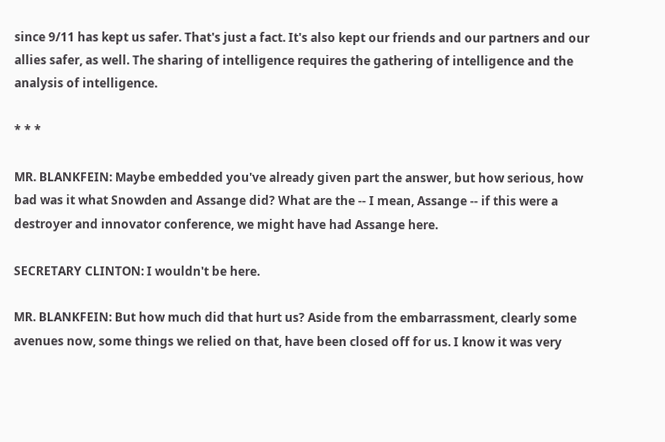since 9/11 has kept us safer. That's just a fact. It's also kept our friends and our partners and our allies safer, as well. The sharing of intelligence requires the gathering of intelligence and the analysis of intelligence.

* * *

MR. BLANKFEIN: Maybe embedded you've already given part the answer, but how serious, how bad was it what Snowden and Assange did? What are the -- I mean, Assange -- if this were a destroyer and innovator conference, we might have had Assange here.

SECRETARY CLINTON: I wouldn't be here.

MR. BLANKFEIN: But how much did that hurt us? Aside from the embarrassment, clearly some avenues now, some things we relied on that, have been closed off for us. I know it was very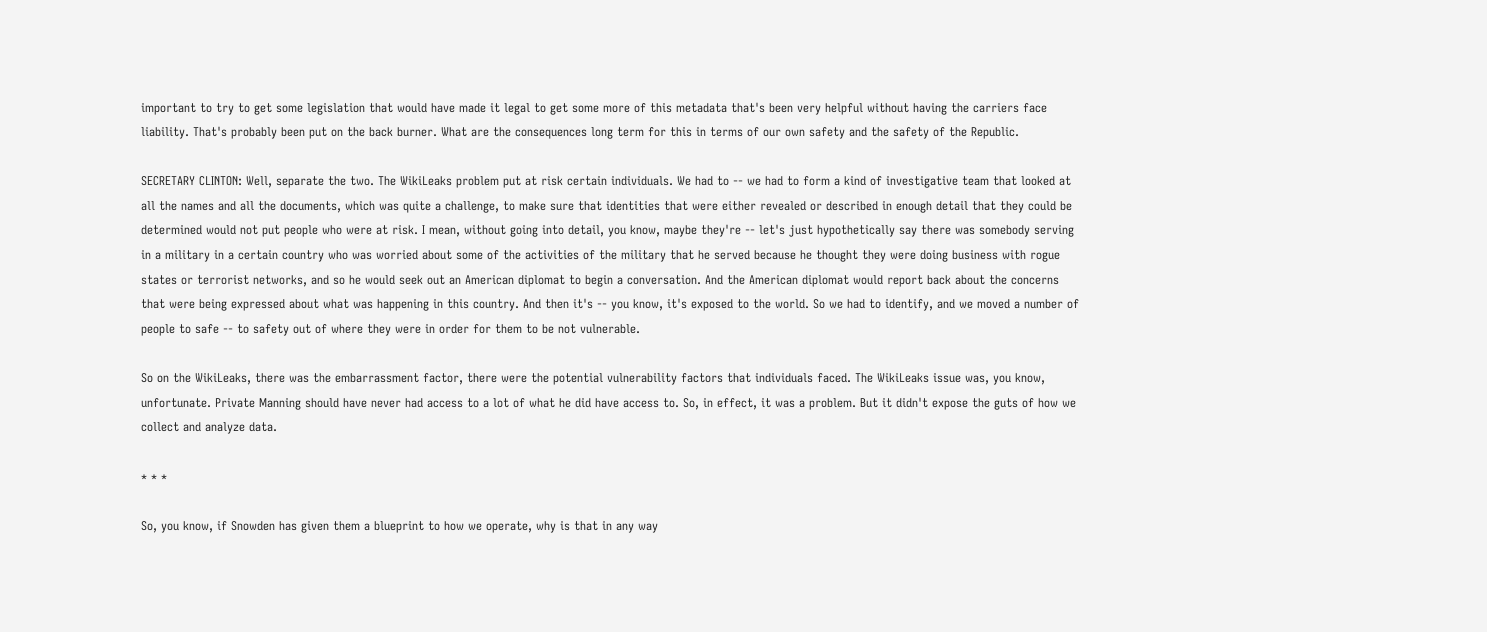important to try to get some legislation that would have made it legal to get some more of this metadata that's been very helpful without having the carriers face liability. That's probably been put on the back burner. What are the consequences long term for this in terms of our own safety and the safety of the Republic.

SECRETARY CLINTON: Well, separate the two. The WikiLeaks problem put at risk certain individuals. We had to -- we had to form a kind of investigative team that looked at all the names and all the documents, which was quite a challenge, to make sure that identities that were either revealed or described in enough detail that they could be determined would not put people who were at risk. I mean, without going into detail, you know, maybe they're -- let's just hypothetically say there was somebody serving in a military in a certain country who was worried about some of the activities of the military that he served because he thought they were doing business with rogue states or terrorist networks, and so he would seek out an American diplomat to begin a conversation. And the American diplomat would report back about the concerns that were being expressed about what was happening in this country. And then it's -- you know, it's exposed to the world. So we had to identify, and we moved a number of people to safe -- to safety out of where they were in order for them to be not vulnerable.

So on the WikiLeaks, there was the embarrassment factor, there were the potential vulnerability factors that individuals faced. The WikiLeaks issue was, you know, unfortunate. Private Manning should have never had access to a lot of what he did have access to. So, in effect, it was a problem. But it didn't expose the guts of how we collect and analyze data.

* * *

So, you know, if Snowden has given them a blueprint to how we operate, why is that in any way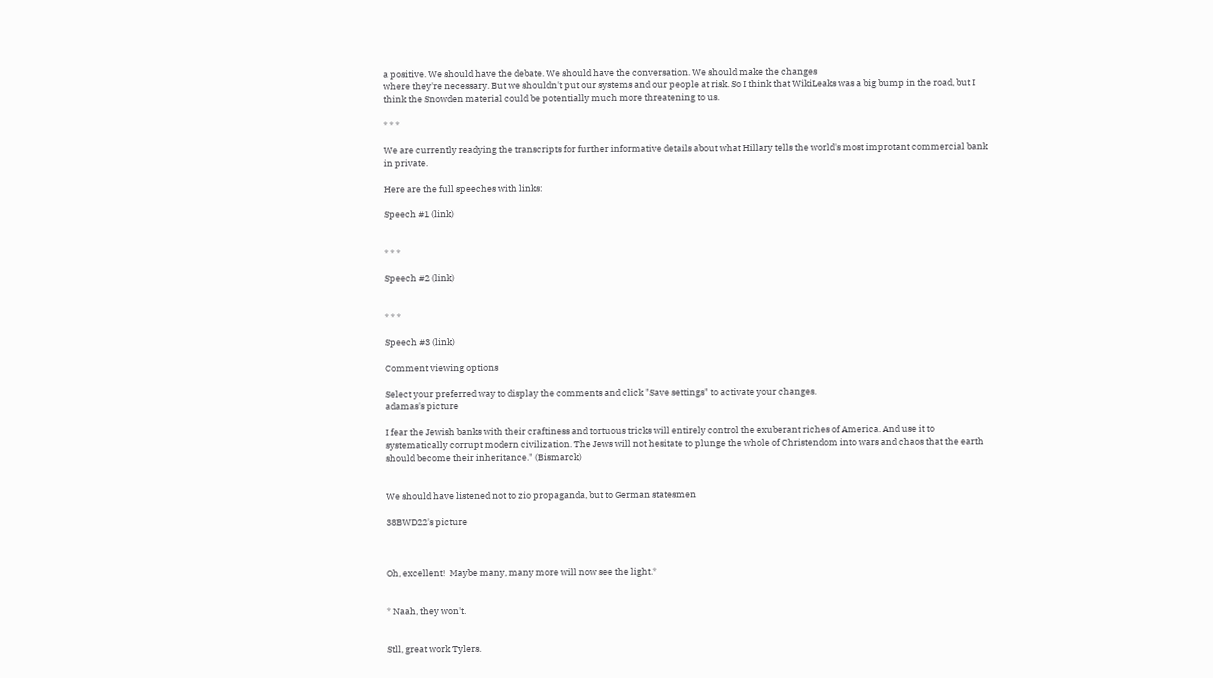a positive. We should have the debate. We should have the conversation. We should make the changes
where they're necessary. But we shouldn't put our systems and our people at risk. So I think that WikiLeaks was a big bump in the road, but I think the Snowden material could be potentially much more threatening to us.

* * *

We are currently readying the transcripts for further informative details about what Hillary tells the world's most improtant commercial bank in private.

Here are the full speeches with links:

Speech #1 (link)


* * *

Speech #2 (link)


* * *

Speech #3 (link)

Comment viewing options

Select your preferred way to display the comments and click "Save settings" to activate your changes.
adamas's picture

I fear the Jewish banks with their craftiness and tortuous tricks will entirely control the exuberant riches of America. And use it to systematically corrupt modern civilization. The Jews will not hesitate to plunge the whole of Christendom into wars and chaos that the earth should become their inheritance." (Bismarck)


We should have listened not to zio propaganda, but to German statesmen

38BWD22's picture



Oh, excellent!  Maybe many, many more will now see the light.*


* Naah, they won't.


Stll, great work Tylers.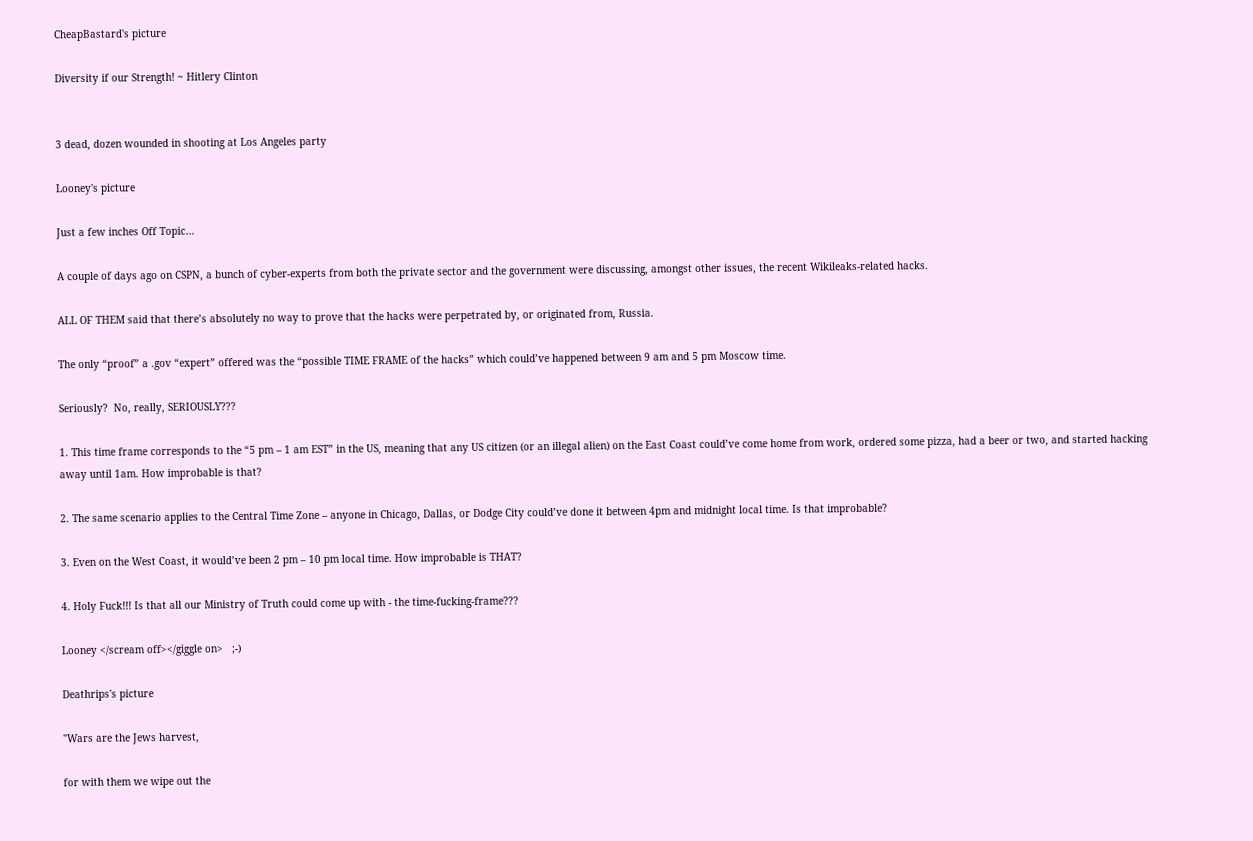CheapBastard's picture

Diversity if our Strength! ~ Hitlery Clinton


3 dead, dozen wounded in shooting at Los Angeles party

Looney's picture

Just a few inches Off Topic…

A couple of days ago on CSPN, a bunch of cyber-experts from both the private sector and the government were discussing, amongst other issues, the recent Wikileaks-related hacks.

ALL OF THEM said that there’s absolutely no way to prove that the hacks were perpetrated by, or originated from, Russia.

The only “proof” a .gov “expert” offered was the “possible TIME FRAME of the hacks” which could’ve happened between 9 am and 5 pm Moscow time.

Seriously?  No, really, SERIOUSLY???

1. This time frame corresponds to the “5 pm – 1 am EST” in the US, meaning that any US citizen (or an illegal alien) on the East Coast could’ve come home from work, ordered some pizza, had a beer or two, and started hacking away until 1am. How improbable is that?

2. The same scenario applies to the Central Time Zone – anyone in Chicago, Dallas, or Dodge City could’ve done it between 4pm and midnight local time. Is that improbable?

3. Even on the West Coast, it would’ve been 2 pm – 10 pm local time. How improbable is THAT?

4. Holy Fuck!!! Is that all our Ministry of Truth could come up with - the time-fucking-frame???

Looney </scream off></giggle on>   ;-)

Deathrips's picture

"Wars are the Jews harvest,

for with them we wipe out the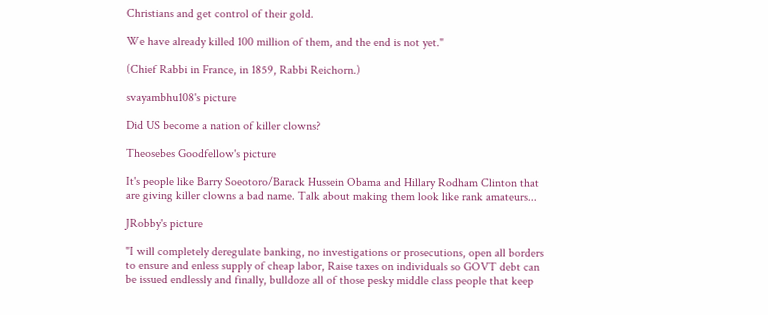Christians and get control of their gold.

We have already killed 100 million of them, and the end is not yet."

(Chief Rabbi in France, in 1859, Rabbi Reichorn.)

svayambhu108's picture

Did US become a nation of killer clowns?

Theosebes Goodfellow's picture

It's people like Barry Soeotoro/Barack Hussein Obama and Hillary Rodham Clinton that are giving killer clowns a bad name. Talk about making them look like rank amateurs...

JRobby's picture

"I will completely deregulate banking, no investigations or prosecutions, open all borders to ensure and enless supply of cheap labor, Raise taxes on individuals so GOVT debt can be issued endlessly and finally, bulldoze all of those pesky middle class people that keep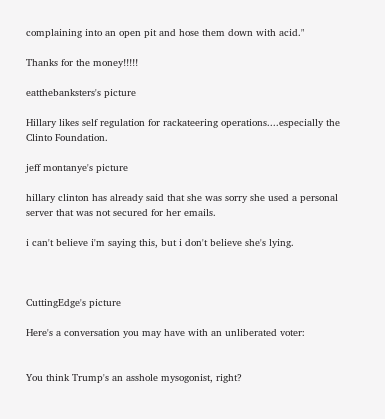complaining into an open pit and hose them down with acid."

Thanks for the money!!!!!

eatthebanksters's picture

Hillary likes self regulation for rackateering operations....especially the Clinto Foundation.

jeff montanye's picture

hillary clinton has already said that she was sorry she used a personal server that was not secured for her emails.

i can't believe i'm saying this, but i don't believe she's lying.



CuttingEdge's picture

Here's a conversation you may have with an unliberated voter:


You think Trump's an asshole mysogonist, right?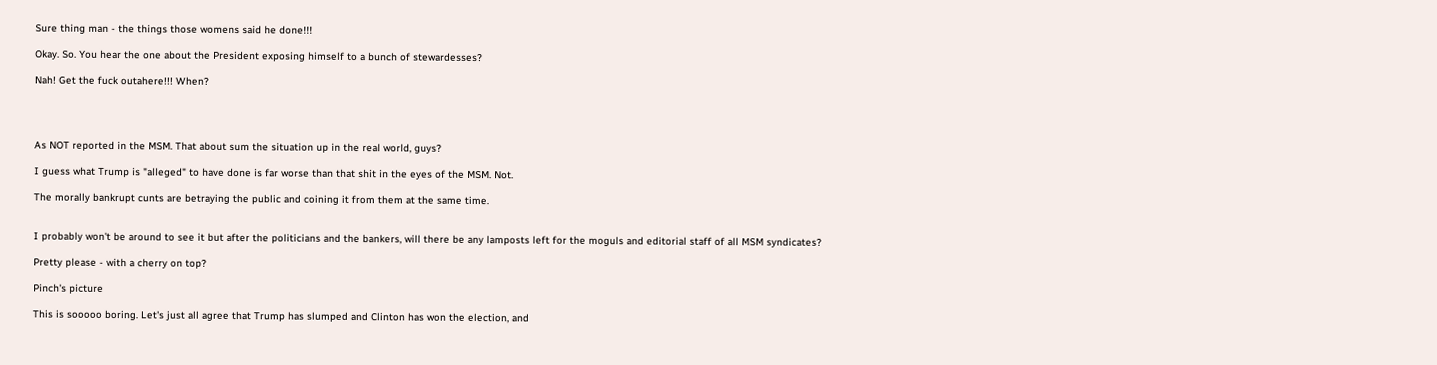Sure thing man - the things those womens said he done!!!

Okay. So. You hear the one about the President exposing himself to a bunch of stewardesses?

Nah! Get the fuck outahere!!! When?




As NOT reported in the MSM. That about sum the situation up in the real world, guys?

I guess what Trump is "alleged" to have done is far worse than that shit in the eyes of the MSM. Not.

The morally bankrupt cunts are betraying the public and coining it from them at the same time.


I probably won't be around to see it but after the politicians and the bankers, will there be any lamposts left for the moguls and editorial staff of all MSM syndicates?

Pretty please - with a cherry on top?

Pinch's picture

This is sooooo boring. Let's just all agree that Trump has slumped and Clinton has won the election, and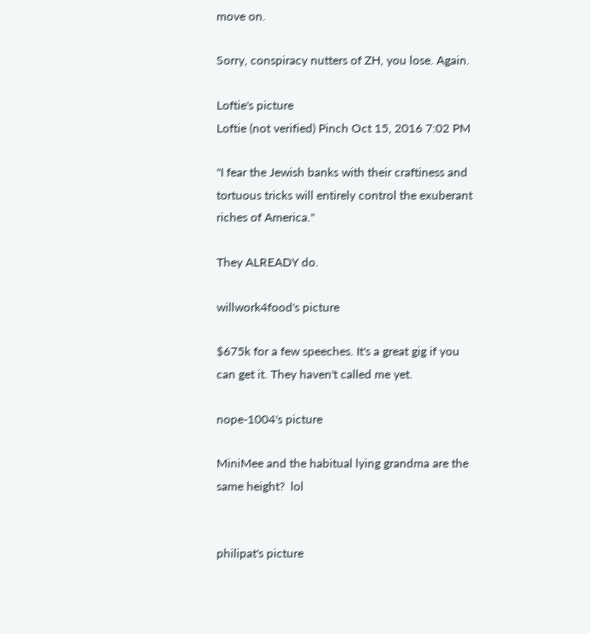move on.

Sorry, conspiracy nutters of ZH, you lose. Again.

Loftie's picture
Loftie (not verified) Pinch Oct 15, 2016 7:02 PM

"I fear the Jewish banks with their craftiness and tortuous tricks will entirely control the exuberant riches of America."

They ALREADY do.

willwork4food's picture

$675k for a few speeches. It's a great gig if you can get it. They haven't called me yet.

nope-1004's picture

MiniMee and the habitual lying grandma are the same height?  lol


philipat's picture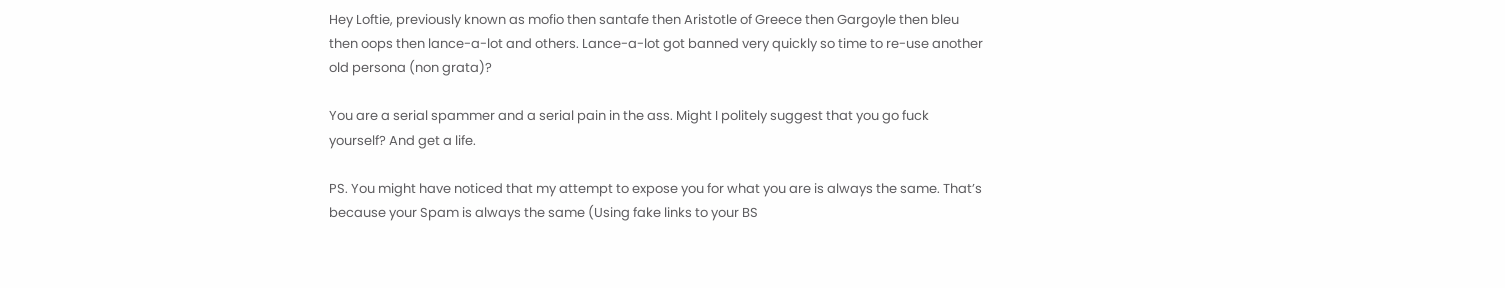Hey Loftie, previously known as mofio then santafe then Aristotle of Greece then Gargoyle then bleu then oops then lance-a-lot and others. Lance-a-lot got banned very quickly so time to re-use another old persona (non grata)?

You are a serial spammer and a serial pain in the ass. Might I politely suggest that you go fuck yourself? And get a life.

PS. You might have noticed that my attempt to expose you for what you are is always the same. That’s because your Spam is always the same (Using fake links to your BS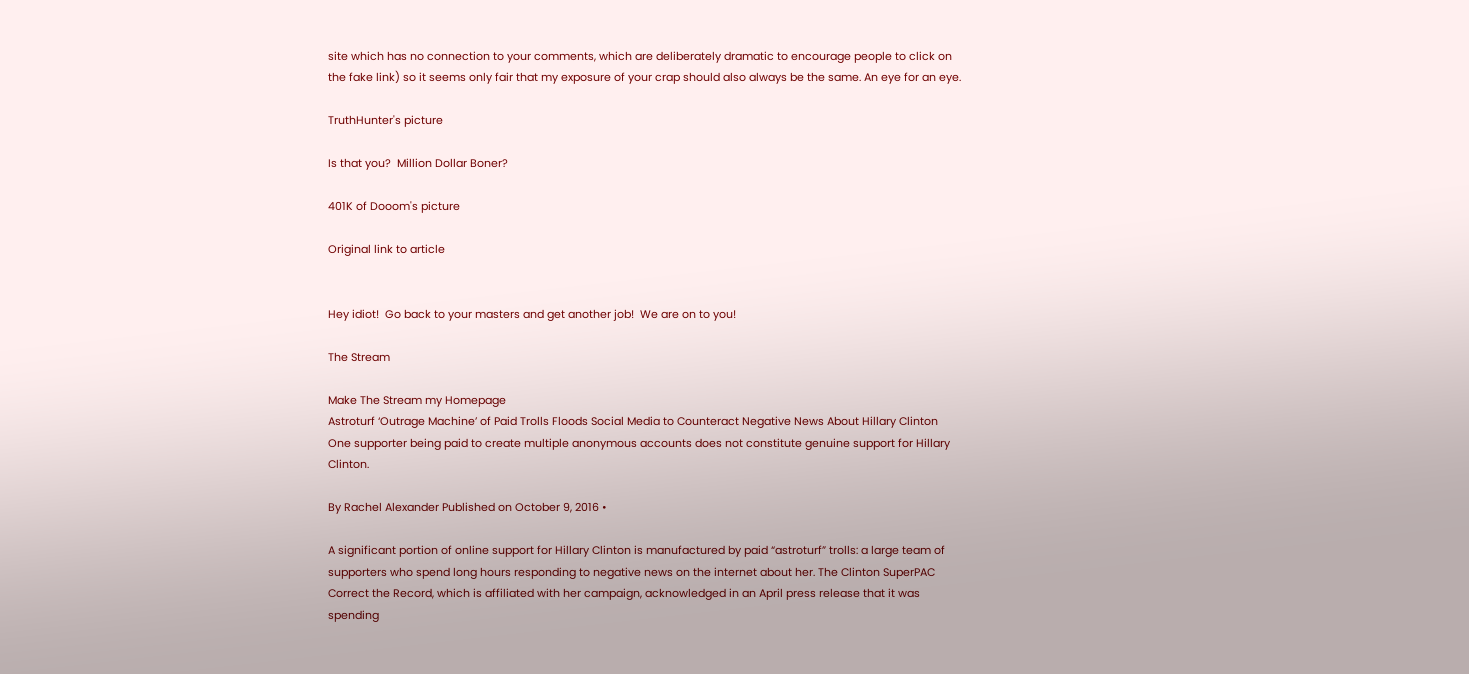site which has no connection to your comments, which are deliberately dramatic to encourage people to click on the fake link) so it seems only fair that my exposure of your crap should also always be the same. An eye for an eye.

TruthHunter's picture

Is that you?  Million Dollar Boner?

401K of Dooom's picture

Original link to article


Hey idiot!  Go back to your masters and get another job!  We are on to you!

The Stream

Make The Stream my Homepage
Astroturf ‘Outrage Machine’ of Paid Trolls Floods Social Media to Counteract Negative News About Hillary Clinton
One supporter being paid to create multiple anonymous accounts does not constitute genuine support for Hillary Clinton.

By Rachel Alexander Published on October 9, 2016 •

A significant portion of online support for Hillary Clinton is manufactured by paid “astroturf” trolls: a large team of supporters who spend long hours responding to negative news on the internet about her. The Clinton SuperPAC Correct the Record, which is affiliated with her campaign, acknowledged in an April press release that it was spending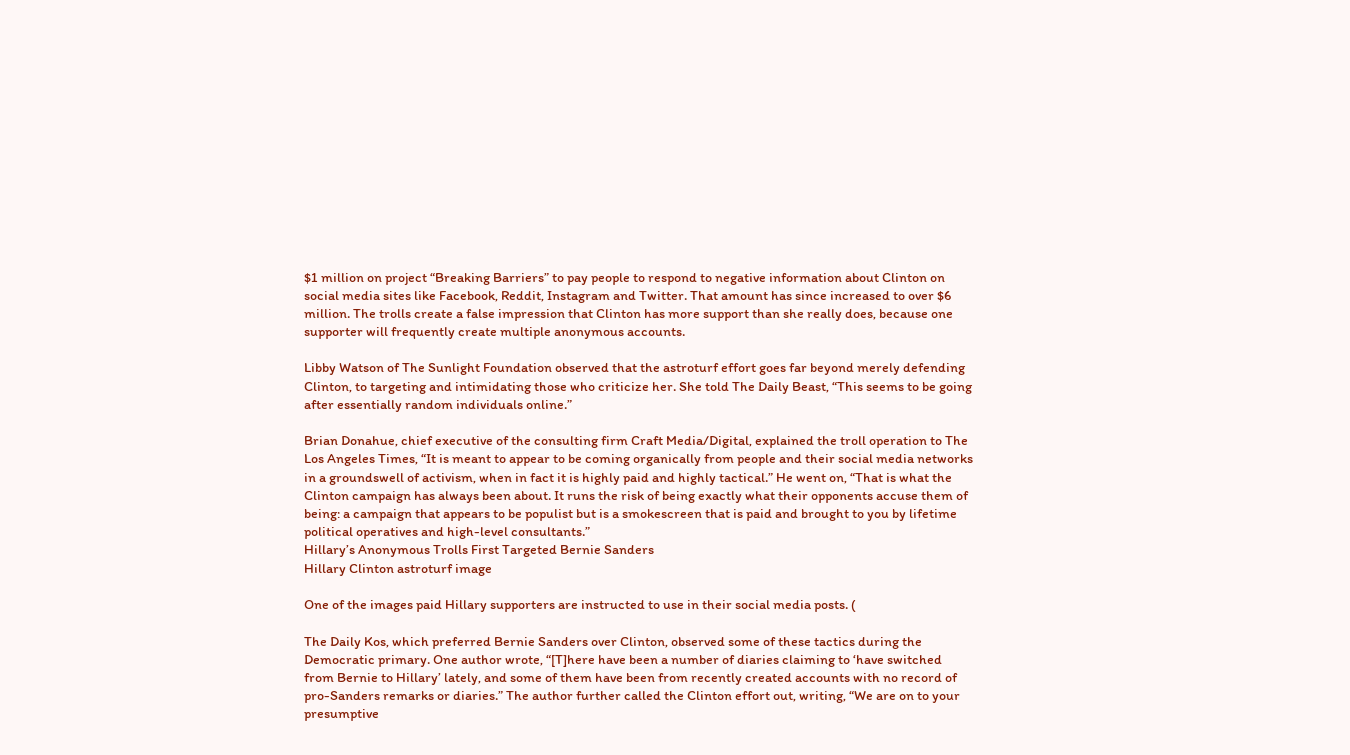$1 million on project “Breaking Barriers” to pay people to respond to negative information about Clinton on social media sites like Facebook, Reddit, Instagram and Twitter. That amount has since increased to over $6 million. The trolls create a false impression that Clinton has more support than she really does, because one supporter will frequently create multiple anonymous accounts.

Libby Watson of The Sunlight Foundation observed that the astroturf effort goes far beyond merely defending Clinton, to targeting and intimidating those who criticize her. She told The Daily Beast, “This seems to be going after essentially random individuals online.”

Brian Donahue, chief executive of the consulting firm Craft Media/Digital, explained the troll operation to The Los Angeles Times, “It is meant to appear to be coming organically from people and their social media networks in a groundswell of activism, when in fact it is highly paid and highly tactical.” He went on, “That is what the Clinton campaign has always been about. It runs the risk of being exactly what their opponents accuse them of being: a campaign that appears to be populist but is a smokescreen that is paid and brought to you by lifetime political operatives and high-level consultants.”
Hillary’s Anonymous Trolls First Targeted Bernie Sanders
Hillary Clinton astroturf image

One of the images paid Hillary supporters are instructed to use in their social media posts. (

The Daily Kos, which preferred Bernie Sanders over Clinton, observed some of these tactics during the Democratic primary. One author wrote, “[T]here have been a number of diaries claiming to ‘have switched from Bernie to Hillary’ lately, and some of them have been from recently created accounts with no record of pro-Sanders remarks or diaries.” The author further called the Clinton effort out, writing, “We are on to your presumptive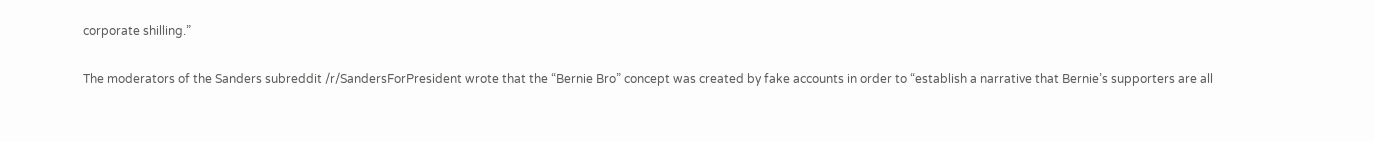corporate shilling.”

The moderators of the Sanders subreddit /r/SandersForPresident wrote that the “Bernie Bro” concept was created by fake accounts in order to “establish a narrative that Bernie’s supporters are all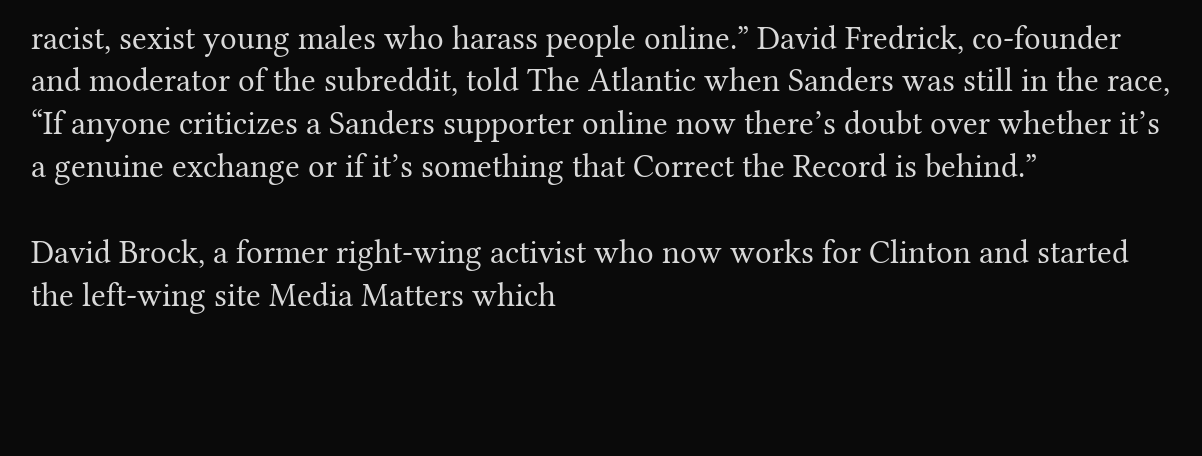racist, sexist young males who harass people online.” David Fredrick, co-founder and moderator of the subreddit, told The Atlantic when Sanders was still in the race, “If anyone criticizes a Sanders supporter online now there’s doubt over whether it’s a genuine exchange or if it’s something that Correct the Record is behind.”

David Brock, a former right-wing activist who now works for Clinton and started the left-wing site Media Matters which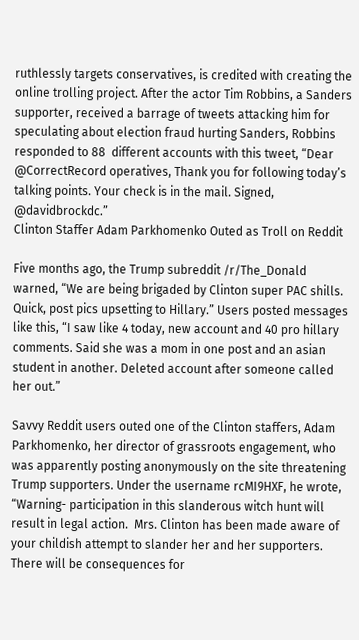ruthlessly targets conservatives, is credited with creating the online trolling project. After the actor Tim Robbins, a Sanders supporter, received a barrage of tweets attacking him for speculating about election fraud hurting Sanders, Robbins responded to 88  different accounts with this tweet, “Dear @CorrectRecord operatives, Thank you for following today’s talking points. Your check is in the mail. Signed, @davidbrockdc.”
Clinton Staffer Adam Parkhomenko Outed as Troll on Reddit

Five months ago, the Trump subreddit /r/The_Donald warned, “We are being brigaded by Clinton super PAC shills. Quick, post pics upsetting to Hillary.” Users posted messages like this, “I saw like 4 today, new account and 40 pro hillary comments. Said she was a mom in one post and an asian student in another. Deleted account after someone called her out.”

Savvy Reddit users outed one of the Clinton staffers, Adam Parkhomenko, her director of grassroots engagement, who was apparently posting anonymously on the site threatening Trump supporters. Under the username rcMI9HXF, he wrote, “Warning- participation in this slanderous witch hunt will result in legal action.  Mrs. Clinton has been made aware of your childish attempt to slander her and her supporters.  There will be consequences for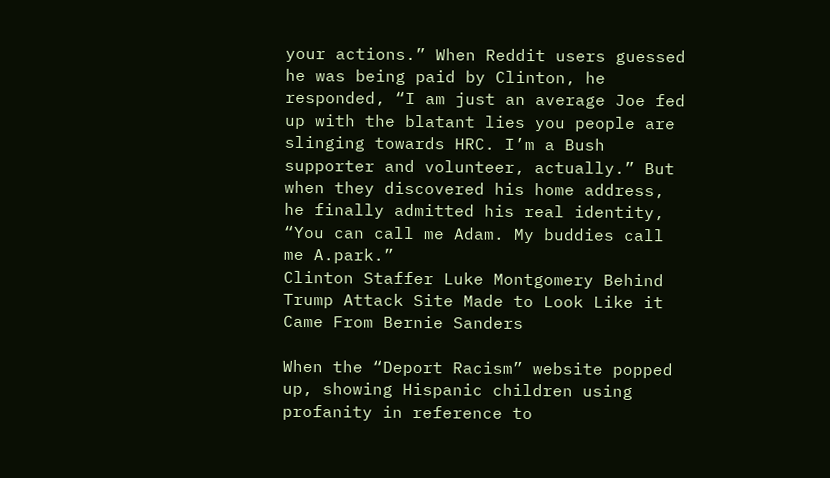your actions.” When Reddit users guessed he was being paid by Clinton, he responded, “I am just an average Joe fed up with the blatant lies you people are slinging towards HRC. I’m a Bush supporter and volunteer, actually.” But when they discovered his home address, he finally admitted his real identity, “You can call me Adam. My buddies call me A.park.”
Clinton Staffer Luke Montgomery Behind Trump Attack Site Made to Look Like it Came From Bernie Sanders

When the “Deport Racism” website popped up, showing Hispanic children using profanity in reference to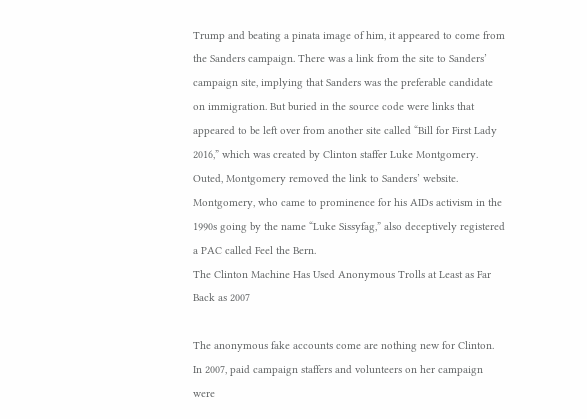Trump and beating a pinata image of him, it appeared to come from the Sanders campaign. There was a link from the site to Sanders’ campaign site, implying that Sanders was the preferable candidate on immigration. But buried in the source code were links that appeared to be left over from another site called “Bill for First Lady 2016,” which was created by Clinton staffer Luke Montgomery. Outed, Montgomery removed the link to Sanders’ website. Montgomery, who came to prominence for his AIDs activism in the 1990s going by the name “Luke Sissyfag,” also deceptively registered a PAC called Feel the Bern.
The Clinton Machine Has Used Anonymous Trolls at Least as Far Back as 2007

The anonymous fake accounts come are nothing new for Clinton. In 2007, paid campaign staffers and volunteers on her campaign were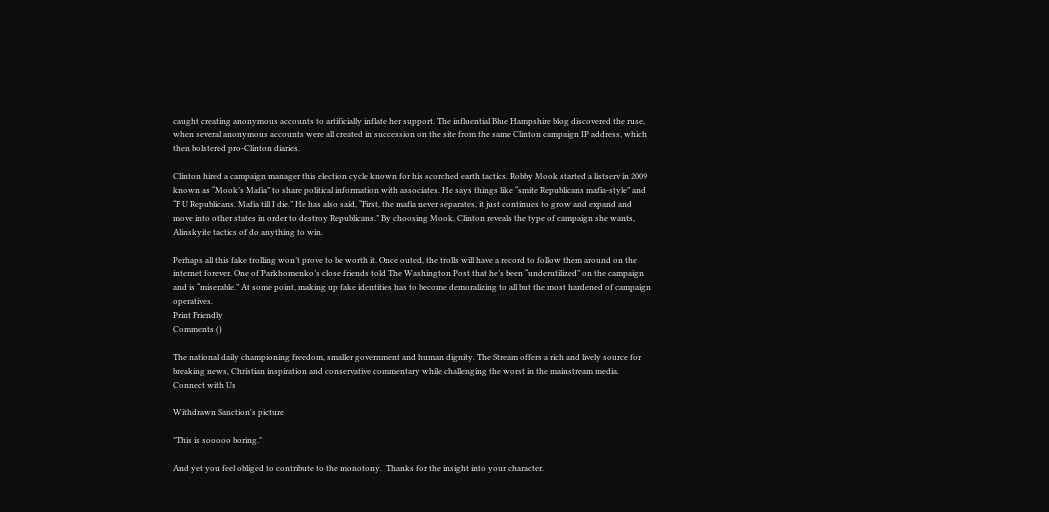caught creating anonymous accounts to artificially inflate her support. The influential Blue Hampshire blog discovered the ruse, when several anonymous accounts were all created in succession on the site from the same Clinton campaign IP address, which then bolstered pro-Clinton diaries.

Clinton hired a campaign manager this election cycle known for his scorched earth tactics. Robby Mook started a listserv in 2009 known as “Mook’s Mafia” to share political information with associates. He says things like “smite Republicans mafia-style” and “F U Republicans. Mafia till I die.” He has also said, “First, the mafia never separates, it just continues to grow and expand and move into other states in order to destroy Republicans.” By choosing Mook, Clinton reveals the type of campaign she wants, Alinskyite tactics of do anything to win.

Perhaps all this fake trolling won’t prove to be worth it. Once outed, the trolls will have a record to follow them around on the internet forever. One of Parkhomenko’s close friends told The Washington Post that he’s been “underutilized” on the campaign and is “miserable.” At some point, making up fake identities has to become demoralizing to all but the most hardened of campaign operatives.
Print Friendly
Comments ()

The national daily championing freedom, smaller government and human dignity. The Stream offers a rich and lively source for breaking news, Christian inspiration and conservative commentary while challenging the worst in the mainstream media.
Connect with Us

Withdrawn Sanction's picture

"This is sooooo boring."

And yet you feel obliged to contribute to the monotony.  Thanks for the insight into your character.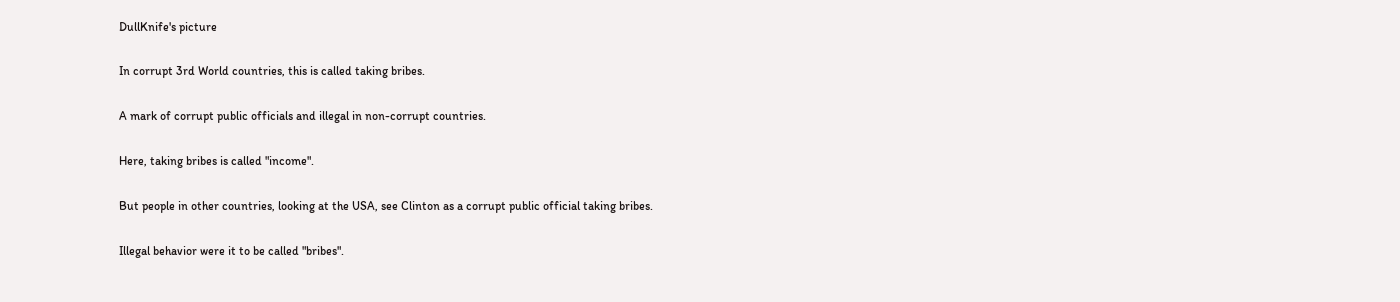DullKnife's picture

In corrupt 3rd World countries, this is called taking bribes.

A mark of corrupt public officials and illegal in non-corrupt countries.

Here, taking bribes is called "income".

But people in other countries, looking at the USA, see Clinton as a corrupt public official taking bribes.

Illegal behavior were it to be called "bribes".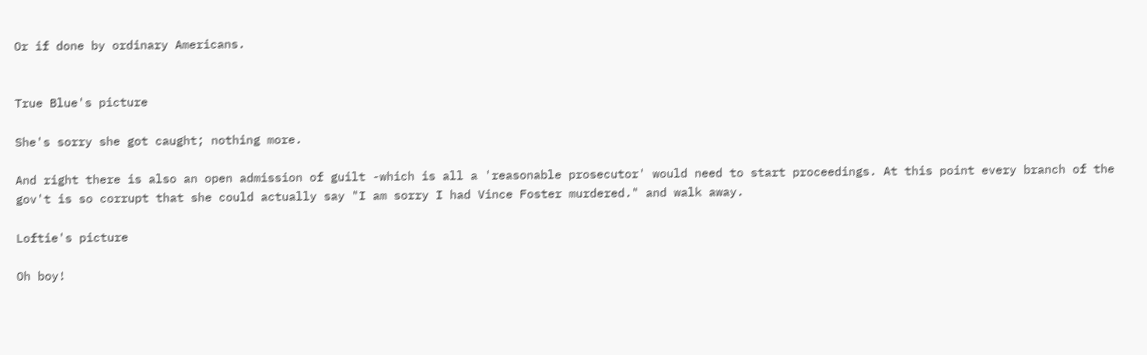Or if done by ordinary Americans.


True Blue's picture

She's sorry she got caught; nothing more.

And right there is also an open admission of guilt -which is all a 'reasonable prosecutor' would need to start proceedings. At this point every branch of the gov't is so corrupt that she could actually say "I am sorry I had Vince Foster murdered." and walk away.

Loftie's picture

Oh boy!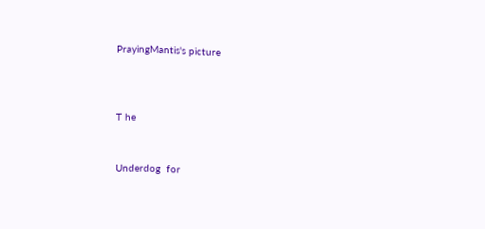PrayingMantis's picture



T he


Underdog  for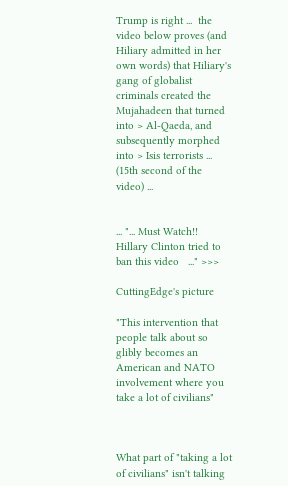Trump is right ...  the video below proves (and Hiliary admitted in her own words) that Hiliary's gang of globalist criminals created the Mujahadeen that turned into > Al-Qaeda, and subsequently morphed into > Isis terrorists ... (15th second of the video) ...


... "... Must Watch!! Hillary Clinton tried to ban this video   ..." >>>

CuttingEdge's picture

"This intervention that people talk about so glibly becomes an American and NATO involvement where you take a lot of civilians"



What part of "taking a lot of civilians" isn't talking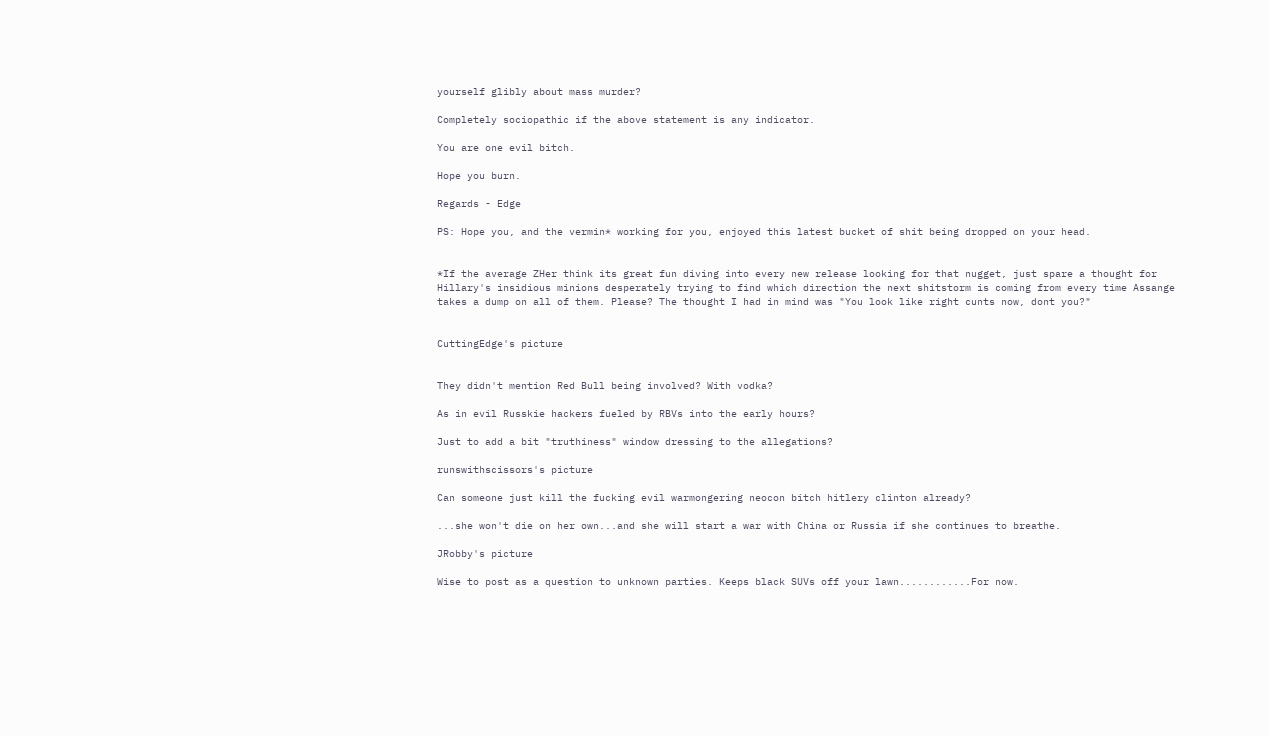yourself glibly about mass murder?

Completely sociopathic if the above statement is any indicator.

You are one evil bitch.

Hope you burn.

Regards - Edge

PS: Hope you, and the vermin* working for you, enjoyed this latest bucket of shit being dropped on your head.


*If the average ZHer think its great fun diving into every new release looking for that nugget, just spare a thought for Hillary's insidious minions desperately trying to find which direction the next shitstorm is coming from every time Assange takes a dump on all of them. Please? The thought I had in mind was "You look like right cunts now, dont you?"


CuttingEdge's picture


They didn't mention Red Bull being involved? With vodka?

As in evil Russkie hackers fueled by RBVs into the early hours?

Just to add a bit "truthiness" window dressing to the allegations?

runswithscissors's picture

Can someone just kill the fucking evil warmongering neocon bitch hitlery clinton already?

...she won't die on her own...and she will start a war with China or Russia if she continues to breathe.

JRobby's picture

Wise to post as a question to unknown parties. Keeps black SUVs off your lawn............For now.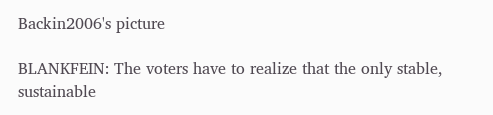Backin2006's picture

BLANKFEIN: The voters have to realize that the only stable, sustainable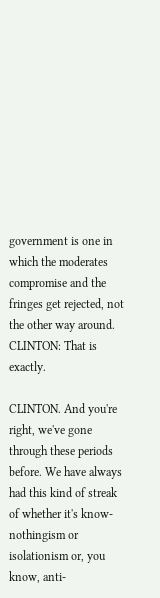government is one in which the moderates compromise and the fringes get rejected, not the other way around.
CLINTON: That is exactly.

CLINTON. And you're right, we've gone through these periods before. We have always had this kind of streak of whether it's know-nothingism or isolationism or, you know, anti-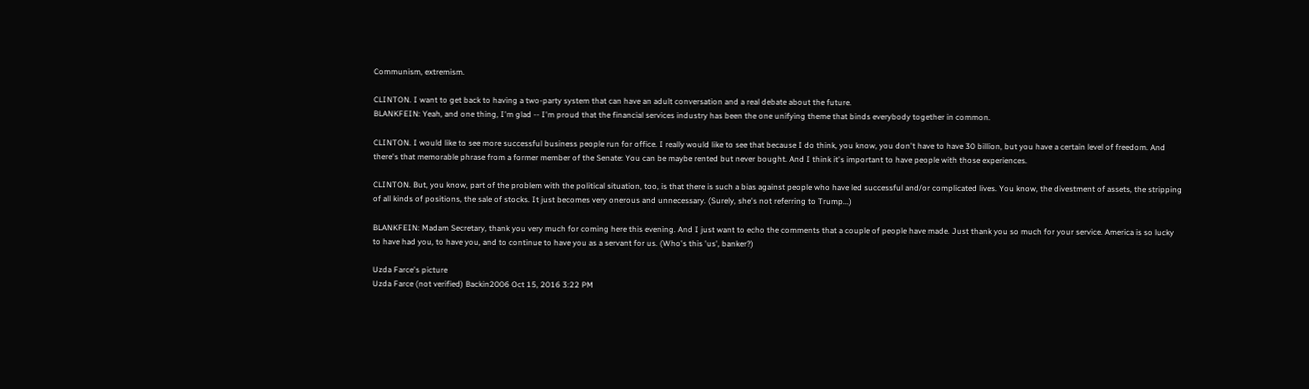Communism, extremism.

CLINTON. I want to get back to having a two-party system that can have an adult conversation and a real debate about the future.
BLANKFEIN: Yeah, and one thing, I'm glad -- I'm proud that the financial services industry has been the one unifying theme that binds everybody together in common.

CLINTON. I would like to see more successful business people run for office. I really would like to see that because I do think, you know, you don't have to have 30 billion, but you have a certain level of freedom. And there's that memorable phrase from a former member of the Senate: You can be maybe rented but never bought. And I think it's important to have people with those experiences.

CLINTON. But, you know, part of the problem with the political situation, too, is that there is such a bias against people who have led successful and/or complicated lives. You know, the divestment of assets, the stripping of all kinds of positions, the sale of stocks. It just becomes very onerous and unnecessary. (Surely, she's not referring to Trump...)

BLANKFEIN: Madam Secretary, thank you very much for coming here this evening. And I just want to echo the comments that a couple of people have made. Just thank you so much for your service. America is so lucky to have had you, to have you, and to continue to have you as a servant for us. (Who's this 'us', banker?)

Uzda Farce's picture
Uzda Farce (not verified) Backin2006 Oct 15, 2016 3:22 PM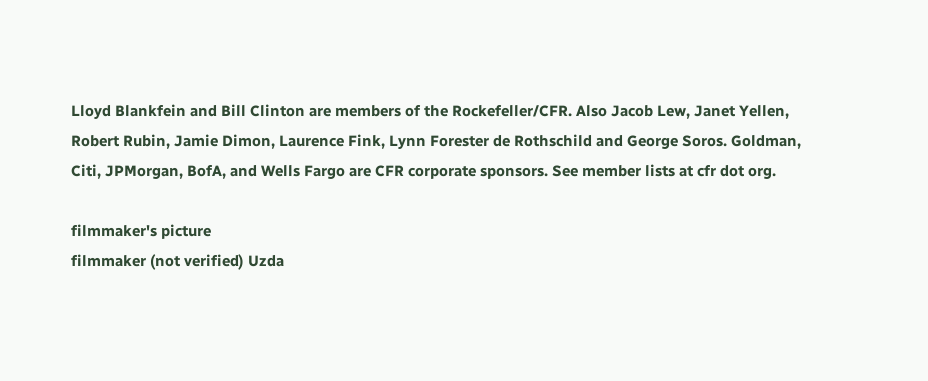Lloyd Blankfein and Bill Clinton are members of the Rockefeller/CFR. Also Jacob Lew, Janet Yellen, Robert Rubin, Jamie Dimon, Laurence Fink, Lynn Forester de Rothschild and George Soros. Goldman, Citi, JPMorgan, BofA, and Wells Fargo are CFR corporate sponsors. See member lists at cfr dot org.

filmmaker's picture
filmmaker (not verified) Uzda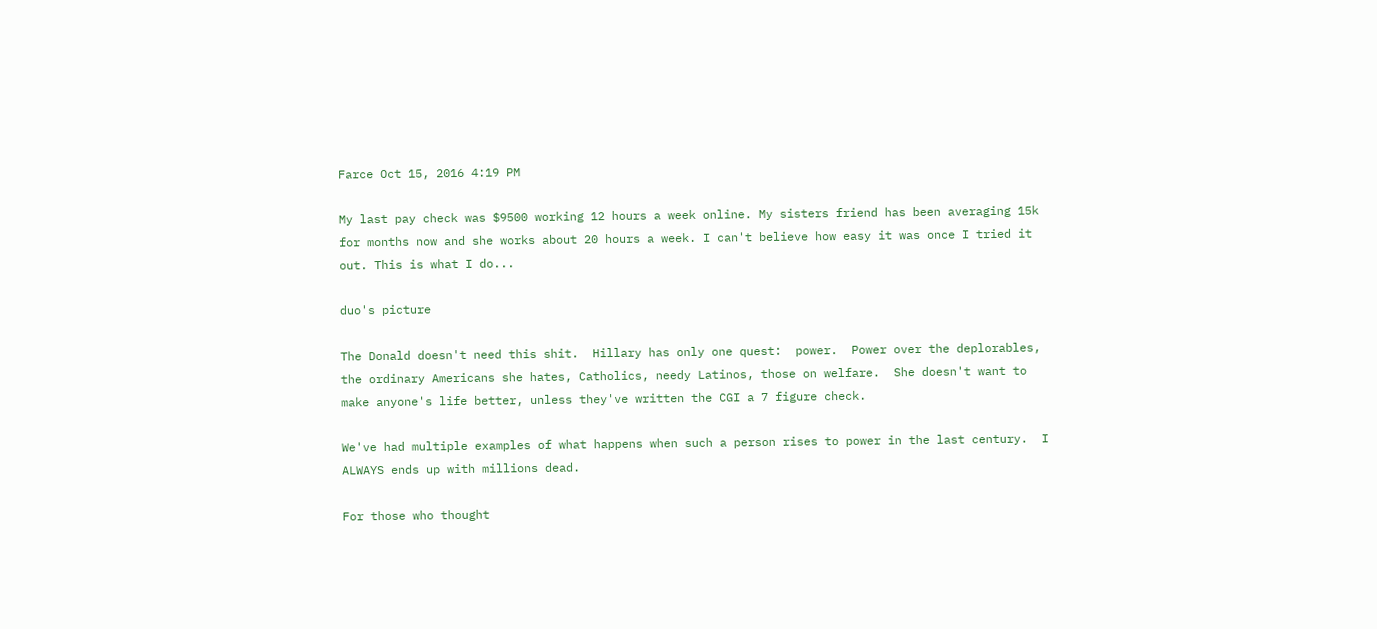Farce Oct 15, 2016 4:19 PM

My last pay check was $9500 working 12 hours a week online. My sisters friend has been averaging 15k for months now and she works about 20 hours a week. I can't believe how easy it was once I tried it out. This is what I do...

duo's picture

The Donald doesn't need this shit.  Hillary has only one quest:  power.  Power over the deplorables, the ordinary Americans she hates, Catholics, needy Latinos, those on welfare.  She doesn't want to make anyone's life better, unless they've written the CGI a 7 figure check.

We've had multiple examples of what happens when such a person rises to power in the last century.  I ALWAYS ends up with millions dead.

For those who thought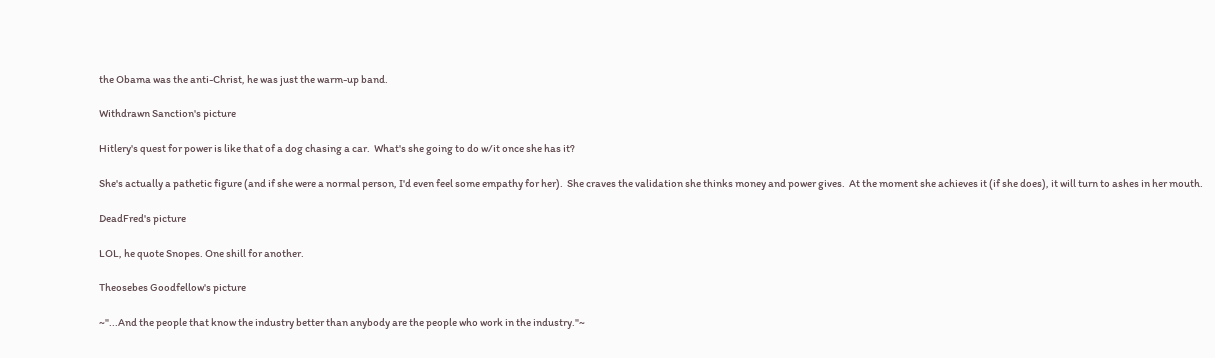the Obama was the anti-Christ, he was just the warm-up band.

Withdrawn Sanction's picture

Hitlery's quest for power is like that of a dog chasing a car.  What's she going to do w/it once she has it?

She's actually a pathetic figure (and if she were a normal person, I'd even feel some empathy for her).  She craves the validation she thinks money and power gives.  At the moment she achieves it (if she does), it will turn to ashes in her mouth.

DeadFred's picture

LOL, he quote Snopes. One shill for another.

Theosebes Goodfellow's picture

~"...And the people that know the industry better than anybody are the people who work in the industry."~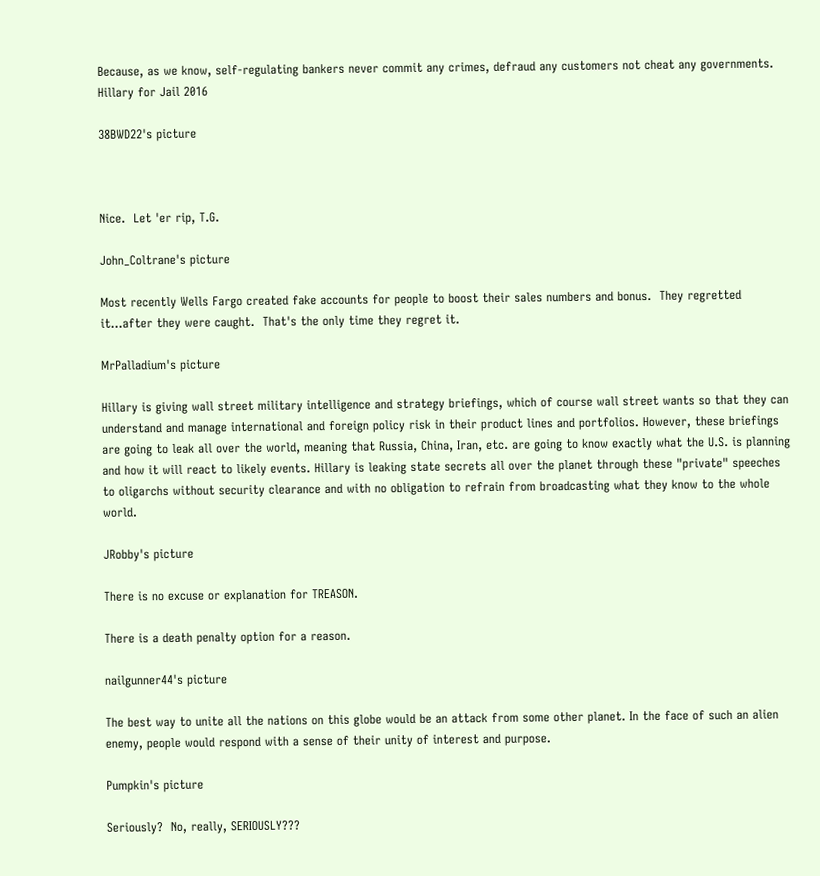Because, as we know, self-regulating bankers never commit any crimes, defraud any customers not cheat any governments. Hillary for Jail 2016

38BWD22's picture



Nice.  Let 'er rip, T.G.

John_Coltrane's picture

Most recently Wells Fargo created fake accounts for people to boost their sales numbers and bonus.  They regretted it...after they were caught.  That's the only time they regret it.

MrPalladium's picture

Hillary is giving wall street military intelligence and strategy briefings, which of course wall street wants so that they can understand and manage international and foreign policy risk in their product lines and portfolios. However, these briefings are going to leak all over the world, meaning that Russia, China, Iran, etc. are going to know exactly what the U.S. is planning and how it will react to likely events. Hillary is leaking state secrets all over the planet through these "private" speeches to oligarchs without security clearance and with no obligation to refrain from broadcasting what they know to the whole world.

JRobby's picture

There is no excuse or explanation for TREASON.

There is a death penalty option for a reason.

nailgunner44's picture

The best way to unite all the nations on this globe would be an attack from some other planet. In the face of such an alien enemy, people would respond with a sense of their unity of interest and purpose.

Pumpkin's picture

Seriously?  No, really, SERIOUSLY???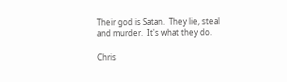Their god is Satan.  They lie, steal and murder.  It's what they do.

Chris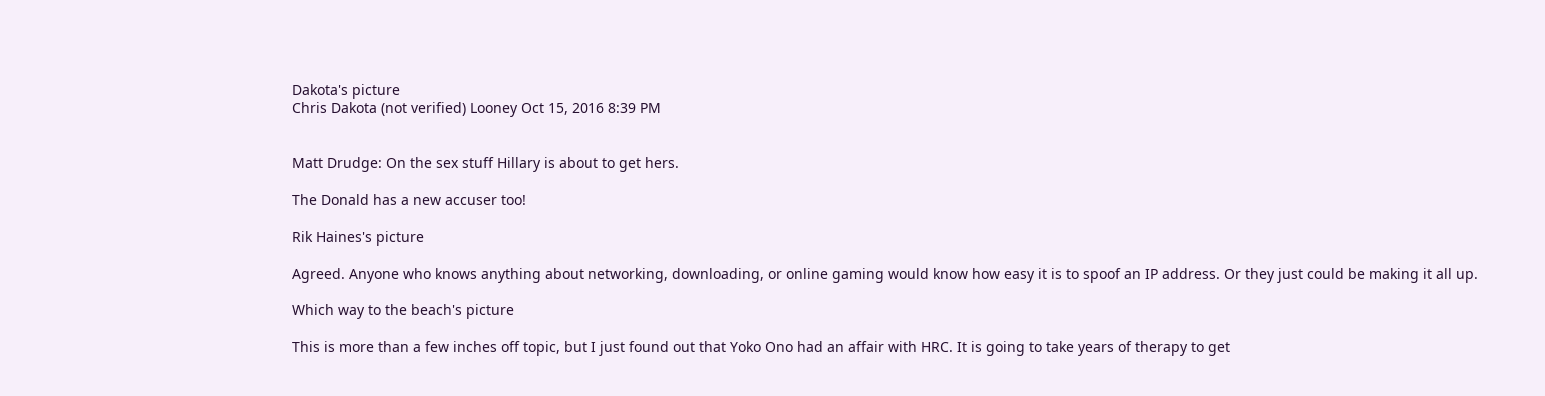Dakota's picture
Chris Dakota (not verified) Looney Oct 15, 2016 8:39 PM


Matt Drudge: On the sex stuff Hillary is about to get hers.

The Donald has a new accuser too!

Rik Haines's picture

Agreed. Anyone who knows anything about networking, downloading, or online gaming would know how easy it is to spoof an IP address. Or they just could be making it all up.

Which way to the beach's picture

This is more than a few inches off topic, but I just found out that Yoko Ono had an affair with HRC. It is going to take years of therapy to get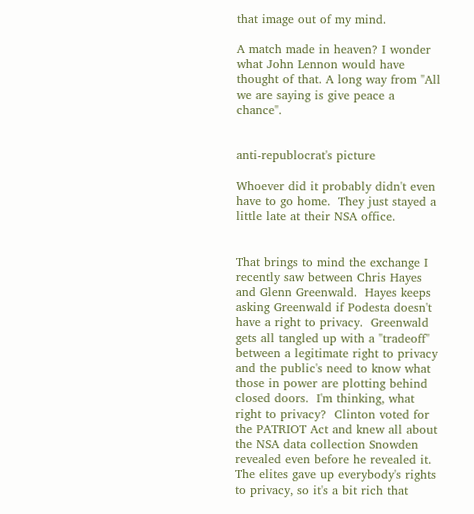that image out of my mind.

A match made in heaven? I wonder what John Lennon would have thought of that. A long way from "All we are saying is give peace a chance".


anti-republocrat's picture

Whoever did it probably didn't even have to go home.  They just stayed a little late at their NSA office.


That brings to mind the exchange I recently saw between Chris Hayes and Glenn Greenwald.  Hayes keeps asking Greenwald if Podesta doesn't have a right to privacy.  Greenwald gets all tangled up with a "tradeoff" between a legitimate right to privacy and the public's need to know what those in power are plotting behind closed doors.  I'm thinking, what right to privacy?  Clinton voted for the PATRIOT Act and knew all about the NSA data collection Snowden revealed even before he revealed it.  The elites gave up everybody's rights to privacy, so it's a bit rich that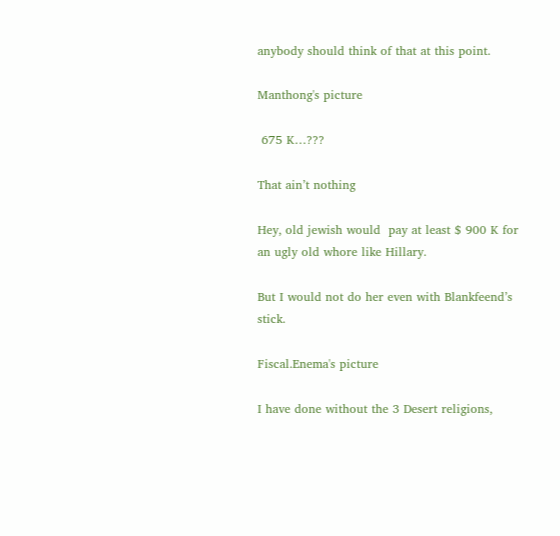anybody should think of that at this point.

Manthong's picture

 675 K…???

That ain’t nothing

Hey, old jewish would  pay at least $ 900 K for an ugly old whore like Hillary.

But I would not do her even with Blankfeend’s stick.

Fiscal.Enema's picture

I have done without the 3 Desert religions,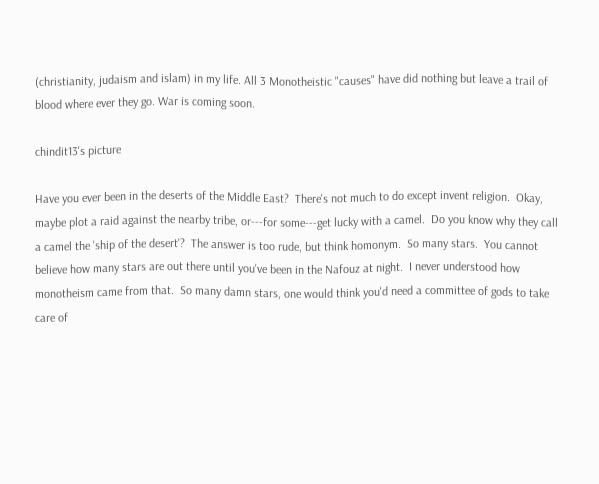(christianity, judaism and islam) in my life. All 3 Monotheistic "causes" have did nothing but leave a trail of blood where ever they go. War is coming soon.

chindit13's picture

Have you ever been in the deserts of the Middle East?  There's not much to do except invent religion.  Okay, maybe plot a raid against the nearby tribe, or---for some---get lucky with a camel.  Do you know why they call a camel the 'ship of the desert'?  The answer is too rude, but think homonym.  So many stars.  You cannot believe how many stars are out there until you've been in the Nafouz at night.  I never understood how monotheism came from that.  So many damn stars, one would think you'd need a committee of gods to take care of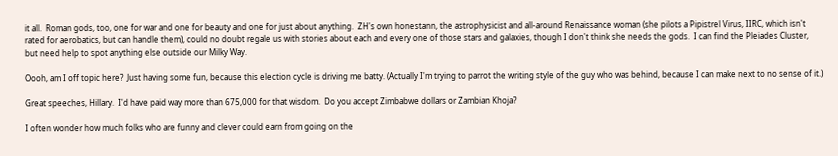it all.  Roman gods, too, one for war and one for beauty and one for just about anything.  ZH's own honestann, the astrophysicist and all-around Renaissance woman (she pilots a Pipistrel Virus, IIRC, which isn't rated for aerobatics, but can handle them), could no doubt regale us with stories about each and every one of those stars and galaxies, though I don't think she needs the gods.  I can find the Pleiades Cluster, but need help to spot anything else outside our Milky Way.

Oooh, am I off topic here?  Just having some fun, because this election cycle is driving me batty. (Actually I'm trying to parrot the writing style of the guy who was behind, because I can make next to no sense of it.)

Great speeches, Hillary.  I'd have paid way more than 675,000 for that wisdom.  Do you accept Zimbabwe dollars or Zambian Khoja?

I often wonder how much folks who are funny and clever could earn from going on the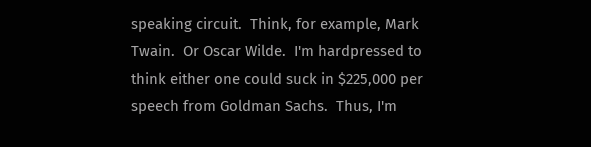speaking circuit.  Think, for example, Mark Twain.  Or Oscar Wilde.  I'm hardpressed to think either one could suck in $225,000 per speech from Goldman Sachs.  Thus, I'm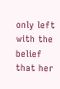only left with the belief that her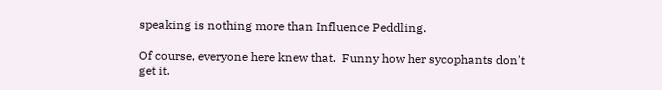speaking is nothing more than Influence Peddling.

Of course, everyone here knew that.  Funny how her sycophants don't get it.